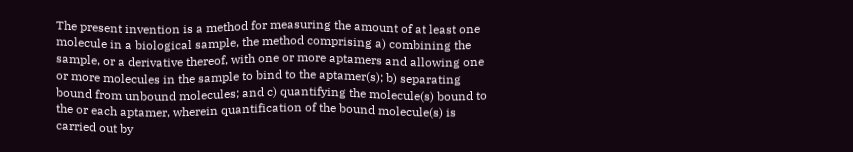The present invention is a method for measuring the amount of at least one molecule in a biological sample, the method comprising a) combining the sample, or a derivative thereof, with one or more aptamers and allowing one or more molecules in the sample to bind to the aptamer(s); b) separating bound from unbound molecules; and c) quantifying the molecule(s) bound to the or each aptamer, wherein quantification of the bound molecule(s) is carried out by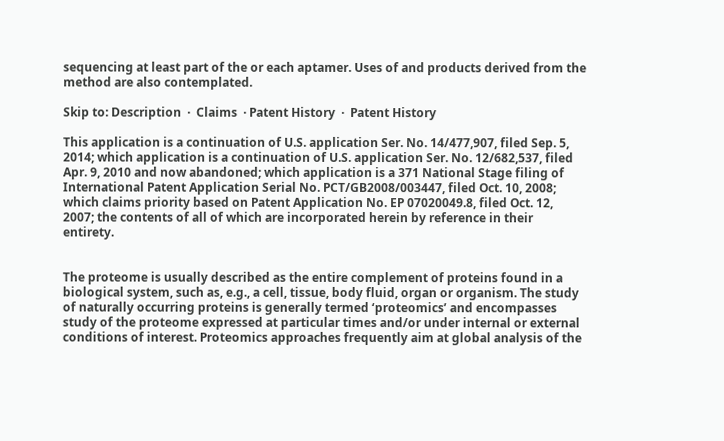sequencing at least part of the or each aptamer. Uses of and products derived from the method are also contemplated.

Skip to: Description  ·  Claims  · Patent History  ·  Patent History

This application is a continuation of U.S. application Ser. No. 14/477,907, filed Sep. 5, 2014; which application is a continuation of U.S. application Ser. No. 12/682,537, filed Apr. 9, 2010 and now abandoned; which application is a 371 National Stage filing of International Patent Application Serial No. PCT/GB2008/003447, filed Oct. 10, 2008; which claims priority based on Patent Application No. EP 07020049.8, filed Oct. 12, 2007; the contents of all of which are incorporated herein by reference in their entirety.


The proteome is usually described as the entire complement of proteins found in a biological system, such as, e.g., a cell, tissue, body fluid, organ or organism. The study of naturally occurring proteins is generally termed ‘proteomics’ and encompasses study of the proteome expressed at particular times and/or under internal or external conditions of interest. Proteomics approaches frequently aim at global analysis of the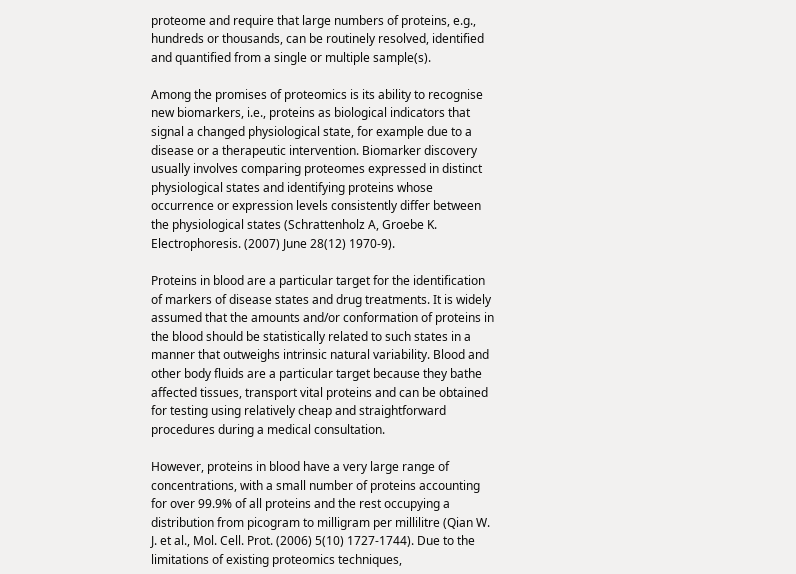proteome and require that large numbers of proteins, e.g., hundreds or thousands, can be routinely resolved, identified and quantified from a single or multiple sample(s).

Among the promises of proteomics is its ability to recognise new biomarkers, i.e., proteins as biological indicators that signal a changed physiological state, for example due to a disease or a therapeutic intervention. Biomarker discovery usually involves comparing proteomes expressed in distinct physiological states and identifying proteins whose occurrence or expression levels consistently differ between the physiological states (Schrattenholz A, Groebe K. Electrophoresis. (2007) June 28(12) 1970-9).

Proteins in blood are a particular target for the identification of markers of disease states and drug treatments. It is widely assumed that the amounts and/or conformation of proteins in the blood should be statistically related to such states in a manner that outweighs intrinsic natural variability. Blood and other body fluids are a particular target because they bathe affected tissues, transport vital proteins and can be obtained for testing using relatively cheap and straightforward procedures during a medical consultation.

However, proteins in blood have a very large range of concentrations, with a small number of proteins accounting for over 99.9% of all proteins and the rest occupying a distribution from picogram to milligram per millilitre (Qian W. J. et al., Mol. Cell. Prot. (2006) 5(10) 1727-1744). Due to the limitations of existing proteomics techniques,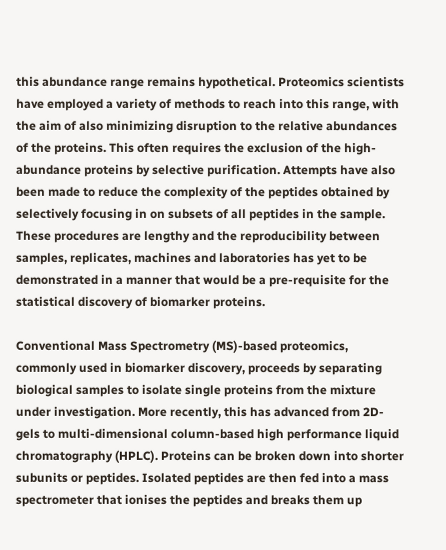this abundance range remains hypothetical. Proteomics scientists have employed a variety of methods to reach into this range, with the aim of also minimizing disruption to the relative abundances of the proteins. This often requires the exclusion of the high-abundance proteins by selective purification. Attempts have also been made to reduce the complexity of the peptides obtained by selectively focusing in on subsets of all peptides in the sample. These procedures are lengthy and the reproducibility between samples, replicates, machines and laboratories has yet to be demonstrated in a manner that would be a pre-requisite for the statistical discovery of biomarker proteins.

Conventional Mass Spectrometry (MS)-based proteomics, commonly used in biomarker discovery, proceeds by separating biological samples to isolate single proteins from the mixture under investigation. More recently, this has advanced from 2D-gels to multi-dimensional column-based high performance liquid chromatography (HPLC). Proteins can be broken down into shorter subunits or peptides. Isolated peptides are then fed into a mass spectrometer that ionises the peptides and breaks them up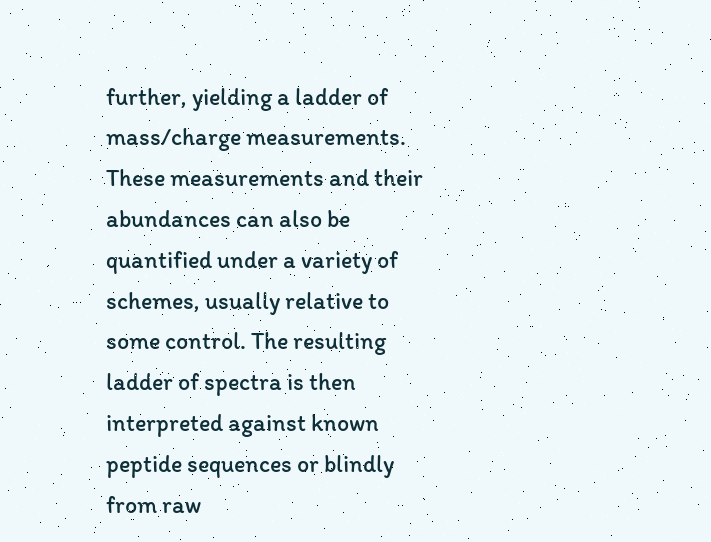further, yielding a ladder of mass/charge measurements. These measurements and their abundances can also be quantified under a variety of schemes, usually relative to some control. The resulting ladder of spectra is then interpreted against known peptide sequences or blindly from raw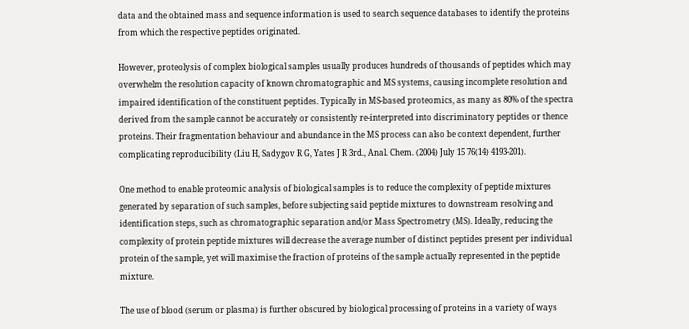data and the obtained mass and sequence information is used to search sequence databases to identify the proteins from which the respective peptides originated.

However, proteolysis of complex biological samples usually produces hundreds of thousands of peptides which may overwhelm the resolution capacity of known chromatographic and MS systems, causing incomplete resolution and impaired identification of the constituent peptides. Typically in MS-based proteomics, as many as 80% of the spectra derived from the sample cannot be accurately or consistently re-interpreted into discriminatory peptides or thence proteins. Their fragmentation behaviour and abundance in the MS process can also be context dependent, further complicating reproducibility (Liu H, Sadygov R G, Yates J R 3rd., Anal. Chem. (2004) July 15 76(14) 4193-201).

One method to enable proteomic analysis of biological samples is to reduce the complexity of peptide mixtures generated by separation of such samples, before subjecting said peptide mixtures to downstream resolving and identification steps, such as chromatographic separation and/or Mass Spectrometry (MS). Ideally, reducing the complexity of protein peptide mixtures will decrease the average number of distinct peptides present per individual protein of the sample, yet will maximise the fraction of proteins of the sample actually represented in the peptide mixture.

The use of blood (serum or plasma) is further obscured by biological processing of proteins in a variety of ways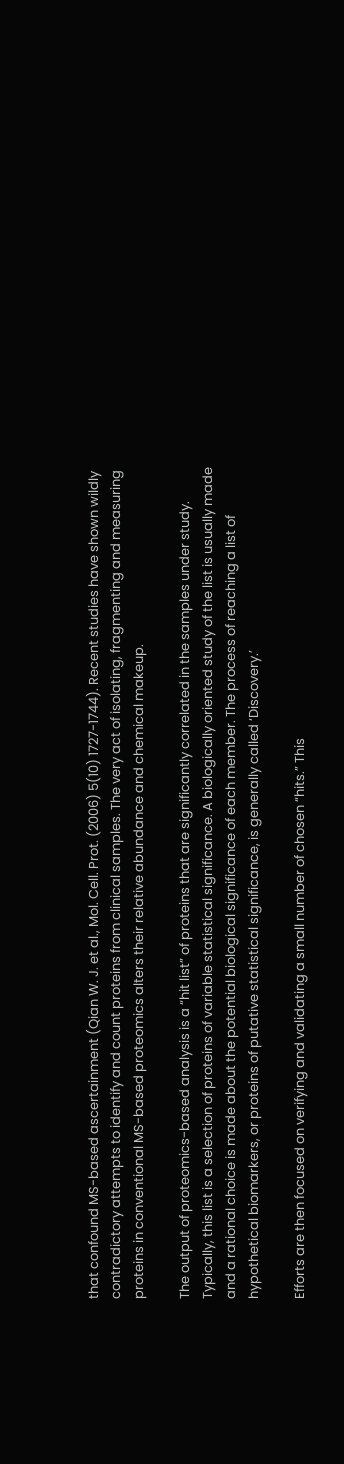that confound MS-based ascertainment (Qian W. J. et al., Mol. Cell. Prot. (2006) 5(10) 1727-1744). Recent studies have shown wildly contradictory attempts to identify and count proteins from clinical samples. The very act of isolating, fragmenting and measuring proteins in conventional MS-based proteomics alters their relative abundance and chemical makeup.

The output of proteomics-based analysis is a “hit list” of proteins that are significantly correlated in the samples under study. Typically, this list is a selection of proteins of variable statistical significance. A biologically oriented study of the list is usually made and a rational choice is made about the potential biological significance of each member. The process of reaching a list of hypothetical biomarkers, or proteins of putative statistical significance, is generally called ‘Discovery.’

Efforts are then focused on verifying and validating a small number of chosen “hits.” This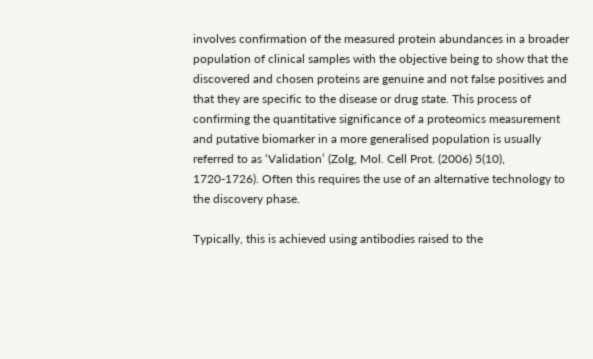involves confirmation of the measured protein abundances in a broader population of clinical samples with the objective being to show that the discovered and chosen proteins are genuine and not false positives and that they are specific to the disease or drug state. This process of confirming the quantitative significance of a proteomics measurement and putative biomarker in a more generalised population is usually referred to as ‘Validation’ (Zolg, Mol. Cell Prot. (2006) 5(10), 1720-1726). Often this requires the use of an alternative technology to the discovery phase.

Typically, this is achieved using antibodies raised to the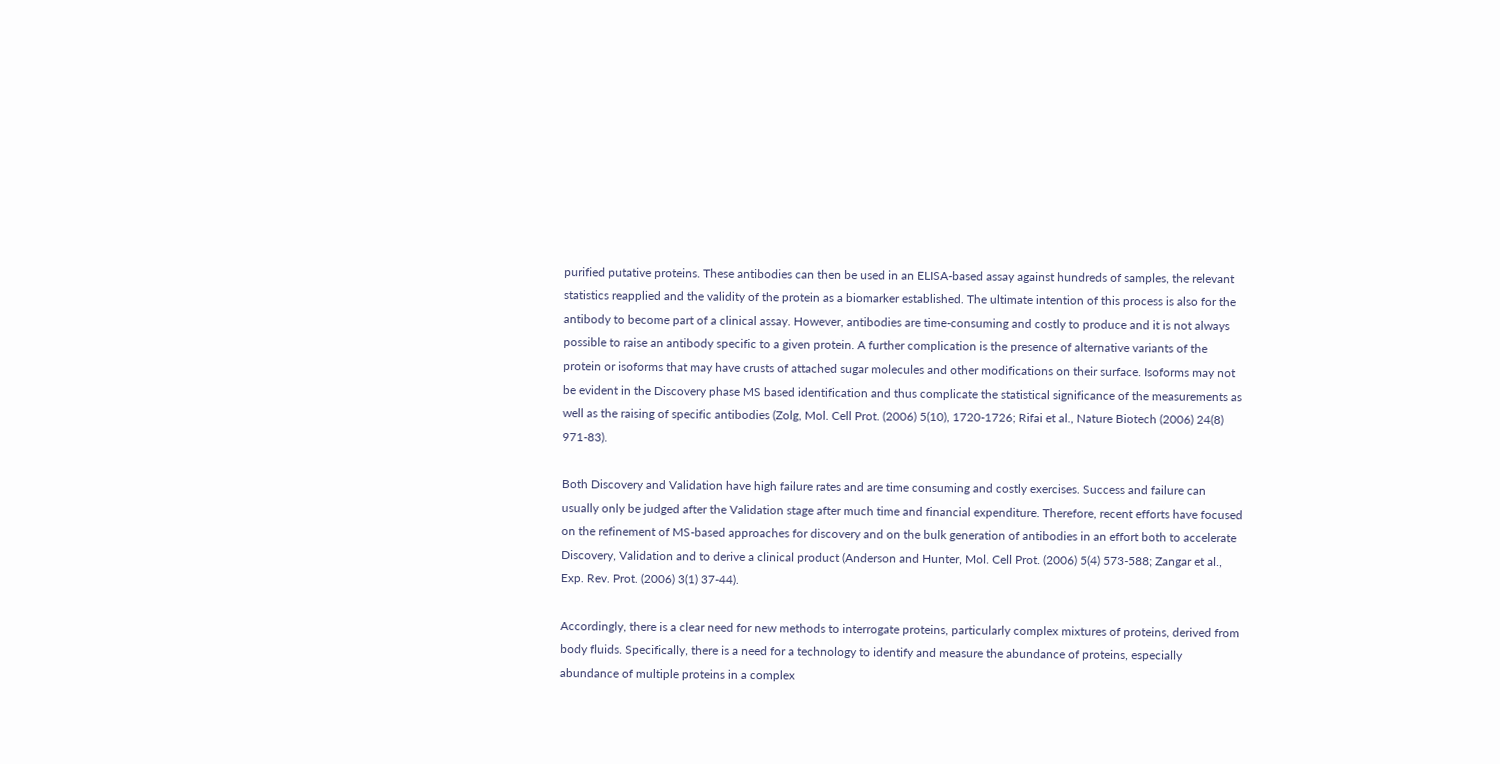purified putative proteins. These antibodies can then be used in an ELISA-based assay against hundreds of samples, the relevant statistics reapplied and the validity of the protein as a biomarker established. The ultimate intention of this process is also for the antibody to become part of a clinical assay. However, antibodies are time-consuming and costly to produce and it is not always possible to raise an antibody specific to a given protein. A further complication is the presence of alternative variants of the protein or isoforms that may have crusts of attached sugar molecules and other modifications on their surface. Isoforms may not be evident in the Discovery phase MS based identification and thus complicate the statistical significance of the measurements as well as the raising of specific antibodies (Zolg, Mol. Cell Prot. (2006) 5(10), 1720-1726; Rifai et al., Nature Biotech (2006) 24(8) 971-83).

Both Discovery and Validation have high failure rates and are time consuming and costly exercises. Success and failure can usually only be judged after the Validation stage after much time and financial expenditure. Therefore, recent efforts have focused on the refinement of MS-based approaches for discovery and on the bulk generation of antibodies in an effort both to accelerate Discovery, Validation and to derive a clinical product (Anderson and Hunter, Mol. Cell Prot. (2006) 5(4) 573-588; Zangar et al., Exp. Rev. Prot. (2006) 3(1) 37-44).

Accordingly, there is a clear need for new methods to interrogate proteins, particularly complex mixtures of proteins, derived from body fluids. Specifically, there is a need for a technology to identify and measure the abundance of proteins, especially abundance of multiple proteins in a complex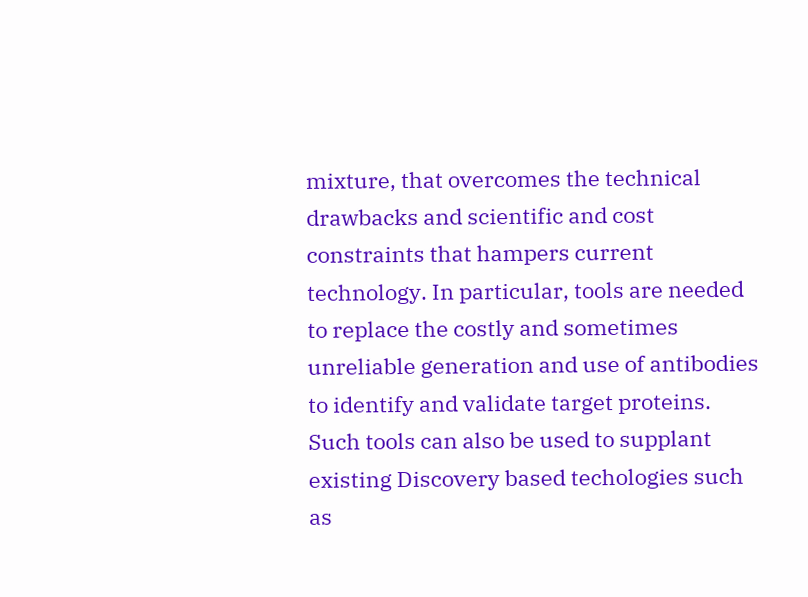mixture, that overcomes the technical drawbacks and scientific and cost constraints that hampers current technology. In particular, tools are needed to replace the costly and sometimes unreliable generation and use of antibodies to identify and validate target proteins. Such tools can also be used to supplant existing Discovery based techologies such as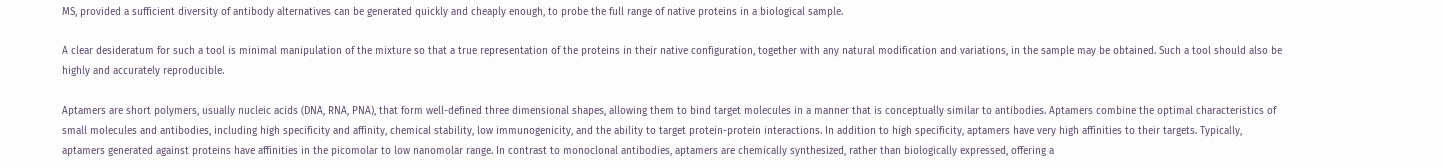MS, provided a sufficient diversity of antibody alternatives can be generated quickly and cheaply enough, to probe the full range of native proteins in a biological sample.

A clear desideratum for such a tool is minimal manipulation of the mixture so that a true representation of the proteins in their native configuration, together with any natural modification and variations, in the sample may be obtained. Such a tool should also be highly and accurately reproducible.

Aptamers are short polymers, usually nucleic acids (DNA, RNA, PNA), that form well-defined three dimensional shapes, allowing them to bind target molecules in a manner that is conceptually similar to antibodies. Aptamers combine the optimal characteristics of small molecules and antibodies, including high specificity and affinity, chemical stability, low immunogenicity, and the ability to target protein-protein interactions. In addition to high specificity, aptamers have very high affinities to their targets. Typically, aptamers generated against proteins have affinities in the picomolar to low nanomolar range. In contrast to monoclonal antibodies, aptamers are chemically synthesized, rather than biologically expressed, offering a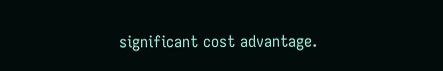significant cost advantage.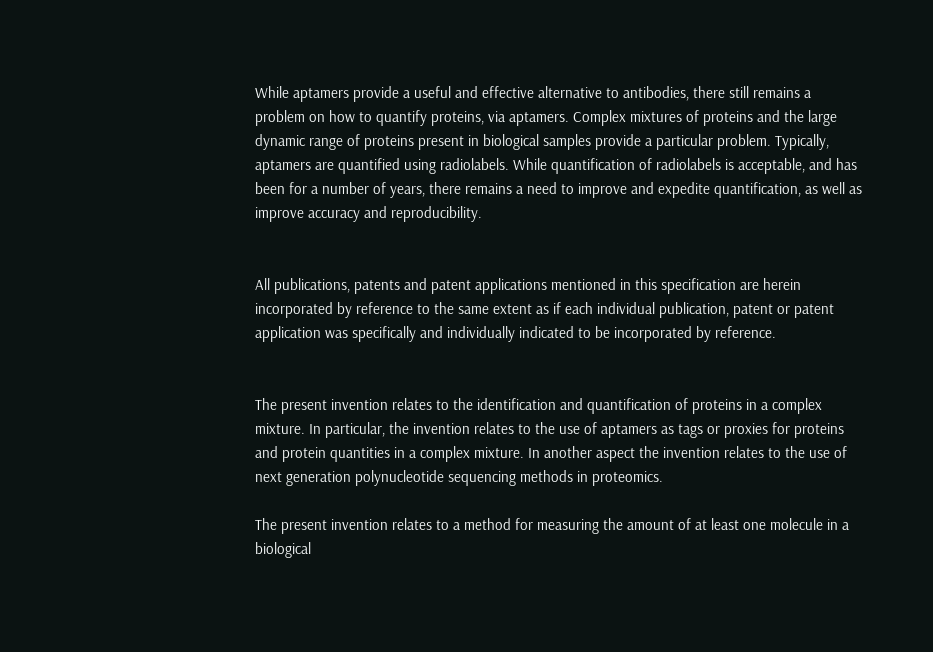While aptamers provide a useful and effective alternative to antibodies, there still remains a problem on how to quantify proteins, via aptamers. Complex mixtures of proteins and the large dynamic range of proteins present in biological samples provide a particular problem. Typically, aptamers are quantified using radiolabels. While quantification of radiolabels is acceptable, and has been for a number of years, there remains a need to improve and expedite quantification, as well as improve accuracy and reproducibility.


All publications, patents and patent applications mentioned in this specification are herein incorporated by reference to the same extent as if each individual publication, patent or patent application was specifically and individually indicated to be incorporated by reference.


The present invention relates to the identification and quantification of proteins in a complex mixture. In particular, the invention relates to the use of aptamers as tags or proxies for proteins and protein quantities in a complex mixture. In another aspect the invention relates to the use of next generation polynucleotide sequencing methods in proteomics.

The present invention relates to a method for measuring the amount of at least one molecule in a biological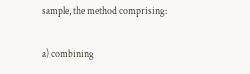sample, the method comprising:

a) combining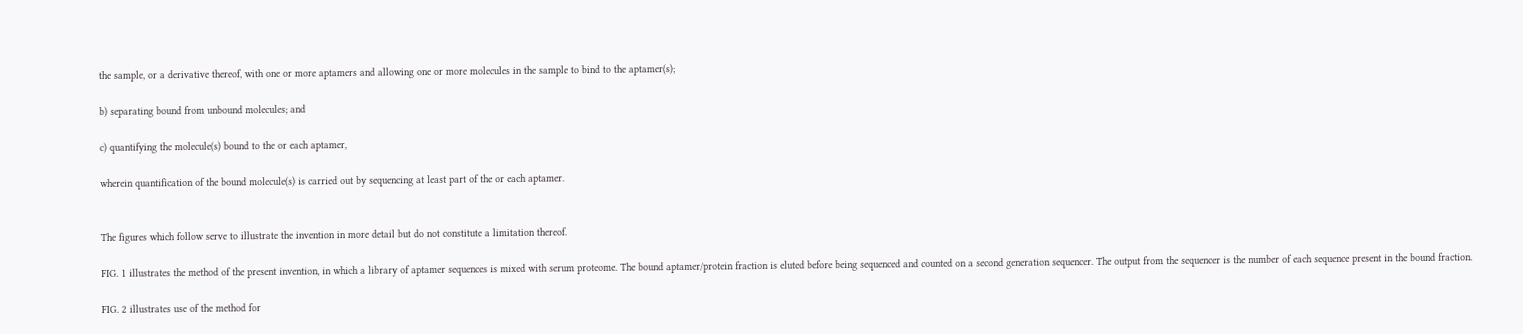the sample, or a derivative thereof, with one or more aptamers and allowing one or more molecules in the sample to bind to the aptamer(s);

b) separating bound from unbound molecules; and

c) quantifying the molecule(s) bound to the or each aptamer,

wherein quantification of the bound molecule(s) is carried out by sequencing at least part of the or each aptamer.


The figures which follow serve to illustrate the invention in more detail but do not constitute a limitation thereof.

FIG. 1 illustrates the method of the present invention, in which a library of aptamer sequences is mixed with serum proteome. The bound aptamer/protein fraction is eluted before being sequenced and counted on a second generation sequencer. The output from the sequencer is the number of each sequence present in the bound fraction.

FIG. 2 illustrates use of the method for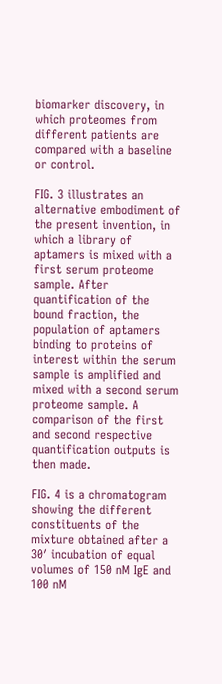biomarker discovery, in which proteomes from different patients are compared with a baseline or control.

FIG. 3 illustrates an alternative embodiment of the present invention, in which a library of aptamers is mixed with a first serum proteome sample. After quantification of the bound fraction, the population of aptamers binding to proteins of interest within the serum sample is amplified and mixed with a second serum proteome sample. A comparison of the first and second respective quantification outputs is then made.

FIG. 4 is a chromatogram showing the different constituents of the mixture obtained after a 30′ incubation of equal volumes of 150 nM IgE and 100 nM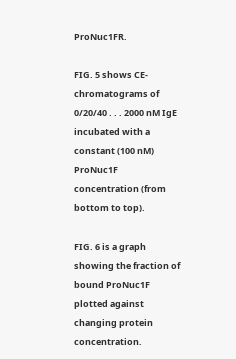ProNuc1FR.

FIG. 5 shows CE-chromatograms of 0/20/40 . . . 2000 nM IgE incubated with a constant (100 nM) ProNuc1F concentration (from bottom to top).

FIG. 6 is a graph showing the fraction of bound ProNuc1F plotted against changing protein concentration.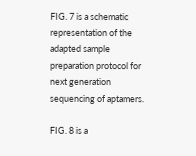FIG. 7 is a schematic representation of the adapted sample preparation protocol for next generation sequencing of aptamers.

FIG. 8 is a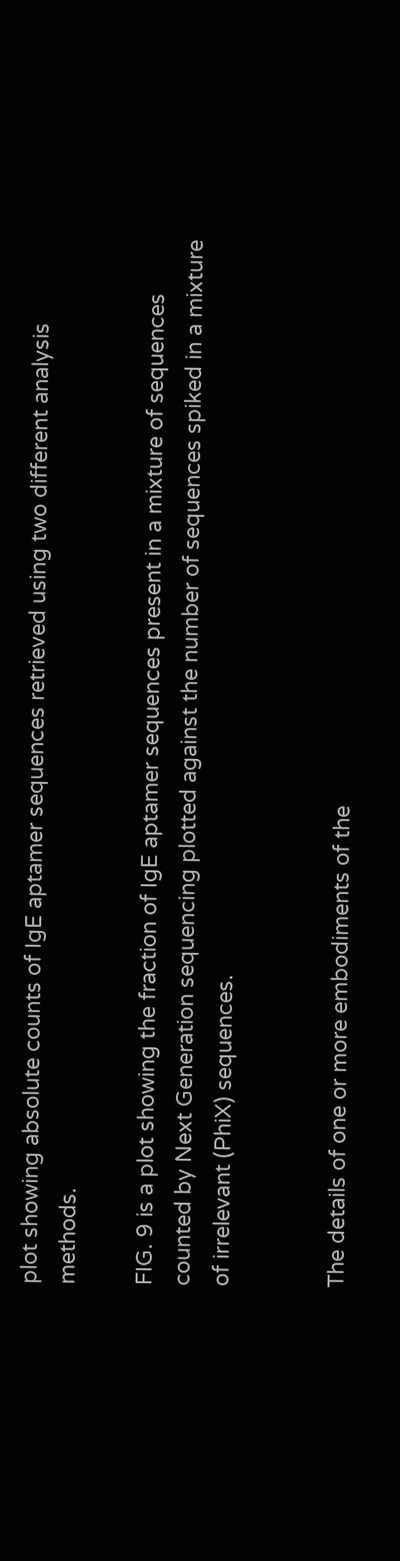plot showing absolute counts of IgE aptamer sequences retrieved using two different analysis methods.

FIG. 9 is a plot showing the fraction of IgE aptamer sequences present in a mixture of sequences counted by Next Generation sequencing plotted against the number of sequences spiked in a mixture of irrelevant (PhiX) sequences.


The details of one or more embodiments of the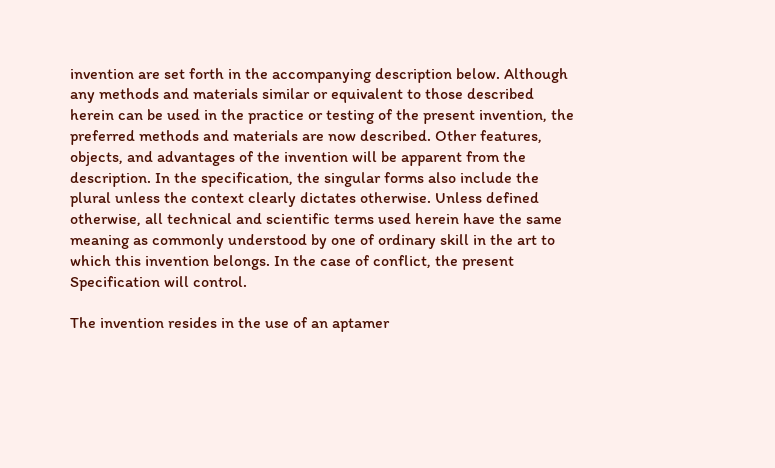invention are set forth in the accompanying description below. Although any methods and materials similar or equivalent to those described herein can be used in the practice or testing of the present invention, the preferred methods and materials are now described. Other features, objects, and advantages of the invention will be apparent from the description. In the specification, the singular forms also include the plural unless the context clearly dictates otherwise. Unless defined otherwise, all technical and scientific terms used herein have the same meaning as commonly understood by one of ordinary skill in the art to which this invention belongs. In the case of conflict, the present Specification will control.

The invention resides in the use of an aptamer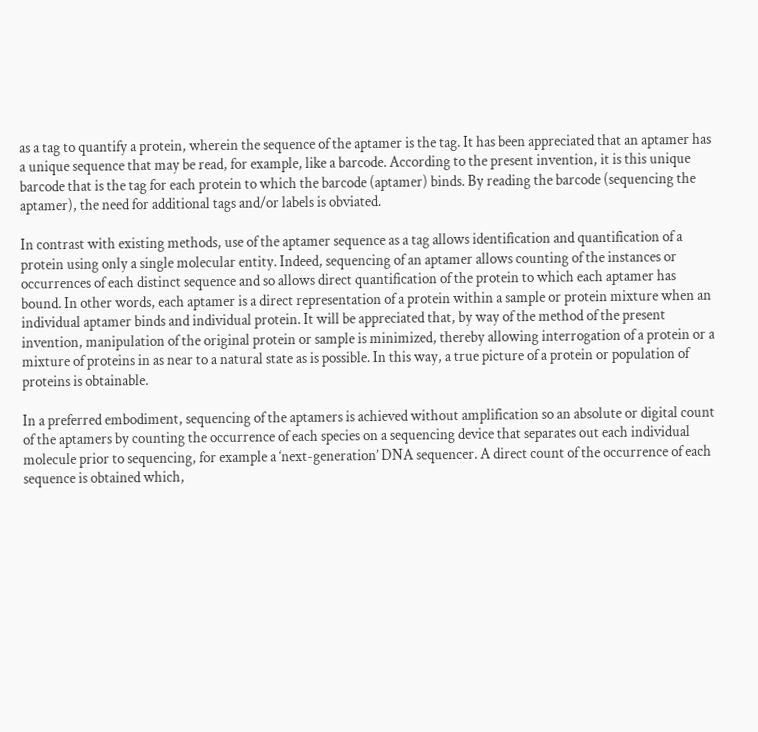as a tag to quantify a protein, wherein the sequence of the aptamer is the tag. It has been appreciated that an aptamer has a unique sequence that may be read, for example, like a barcode. According to the present invention, it is this unique barcode that is the tag for each protein to which the barcode (aptamer) binds. By reading the barcode (sequencing the aptamer), the need for additional tags and/or labels is obviated.

In contrast with existing methods, use of the aptamer sequence as a tag allows identification and quantification of a protein using only a single molecular entity. Indeed, sequencing of an aptamer allows counting of the instances or occurrences of each distinct sequence and so allows direct quantification of the protein to which each aptamer has bound. In other words, each aptamer is a direct representation of a protein within a sample or protein mixture when an individual aptamer binds and individual protein. It will be appreciated that, by way of the method of the present invention, manipulation of the original protein or sample is minimized, thereby allowing interrogation of a protein or a mixture of proteins in as near to a natural state as is possible. In this way, a true picture of a protein or population of proteins is obtainable.

In a preferred embodiment, sequencing of the aptamers is achieved without amplification so an absolute or digital count of the aptamers by counting the occurrence of each species on a sequencing device that separates out each individual molecule prior to sequencing, for example a ‘next-generation’ DNA sequencer. A direct count of the occurrence of each sequence is obtained which,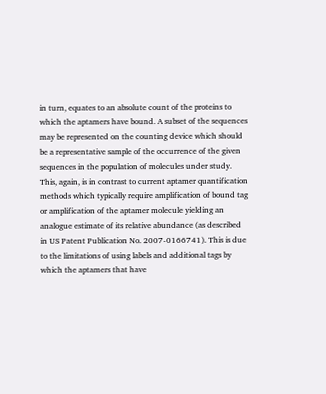in turn, equates to an absolute count of the proteins to which the aptamers have bound. A subset of the sequences may be represented on the counting device which should be a representative sample of the occurrence of the given sequences in the population of molecules under study. This, again, is in contrast to current aptamer quantification methods which typically require amplification of bound tag or amplification of the aptamer molecule yielding an analogue estimate of its relative abundance (as described in US Patent Publication No. 2007-0166741). This is due to the limitations of using labels and additional tags by which the aptamers that have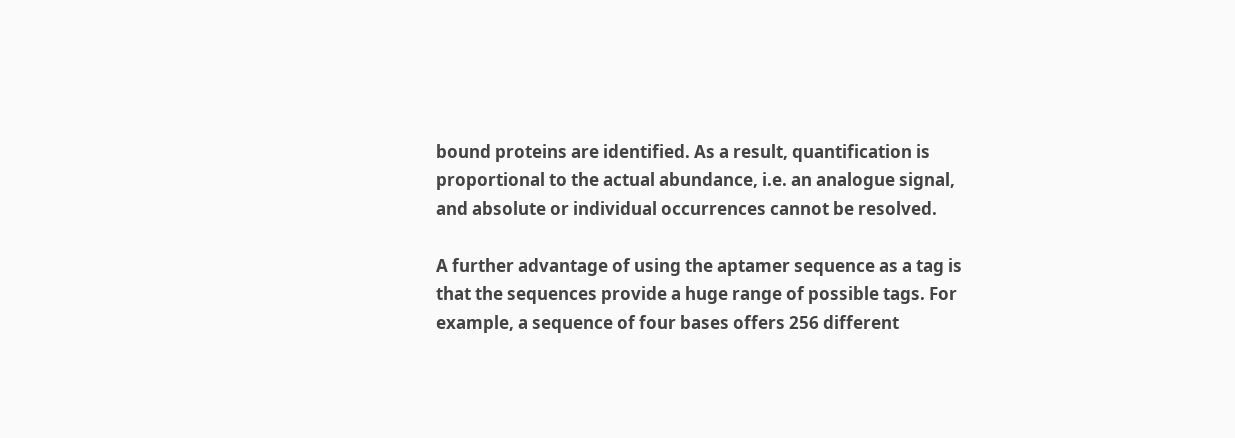bound proteins are identified. As a result, quantification is proportional to the actual abundance, i.e. an analogue signal, and absolute or individual occurrences cannot be resolved.

A further advantage of using the aptamer sequence as a tag is that the sequences provide a huge range of possible tags. For example, a sequence of four bases offers 256 different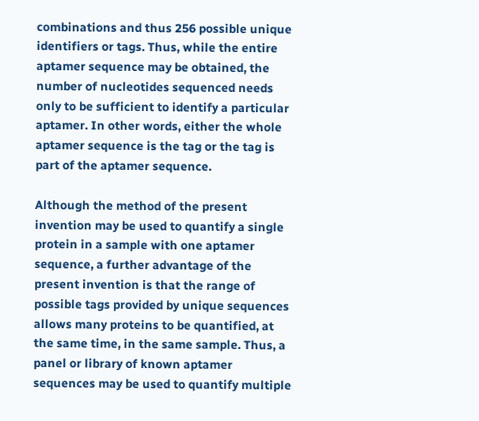combinations and thus 256 possible unique identifiers or tags. Thus, while the entire aptamer sequence may be obtained, the number of nucleotides sequenced needs only to be sufficient to identify a particular aptamer. In other words, either the whole aptamer sequence is the tag or the tag is part of the aptamer sequence.

Although the method of the present invention may be used to quantify a single protein in a sample with one aptamer sequence, a further advantage of the present invention is that the range of possible tags provided by unique sequences allows many proteins to be quantified, at the same time, in the same sample. Thus, a panel or library of known aptamer sequences may be used to quantify multiple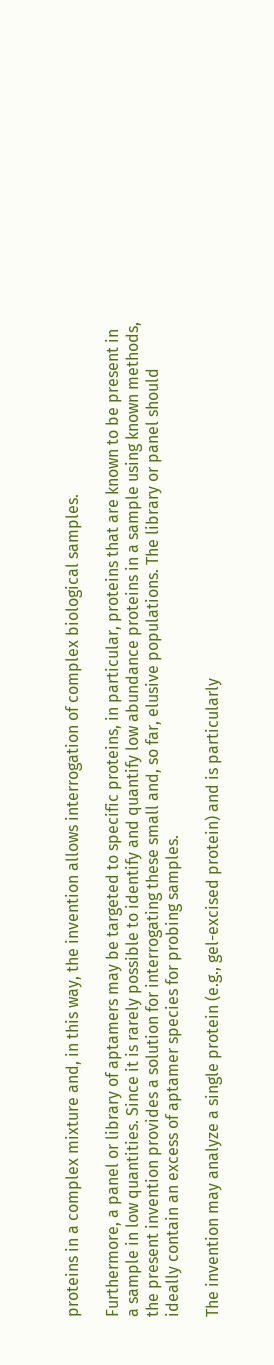proteins in a complex mixture and, in this way, the invention allows interrogation of complex biological samples.

Furthermore, a panel or library of aptamers may be targeted to specific proteins, in particular, proteins that are known to be present in a sample in low quantities. Since it is rarely possible to identify and quantify low abundance proteins in a sample using known methods, the present invention provides a solution for interrogating these small and, so far, elusive populations. The library or panel should ideally contain an excess of aptamer species for probing samples.

The invention may analyze a single protein (e.g., gel-excised protein) and is particularly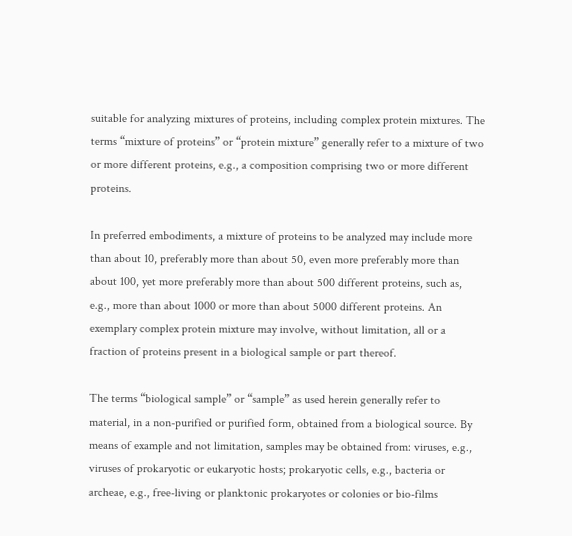suitable for analyzing mixtures of proteins, including complex protein mixtures. The terms “mixture of proteins” or “protein mixture” generally refer to a mixture of two or more different proteins, e.g., a composition comprising two or more different proteins.

In preferred embodiments, a mixture of proteins to be analyzed may include more than about 10, preferably more than about 50, even more preferably more than about 100, yet more preferably more than about 500 different proteins, such as, e.g., more than about 1000 or more than about 5000 different proteins. An exemplary complex protein mixture may involve, without limitation, all or a fraction of proteins present in a biological sample or part thereof.

The terms “biological sample” or “sample” as used herein generally refer to material, in a non-purified or purified form, obtained from a biological source. By means of example and not limitation, samples may be obtained from: viruses, e.g., viruses of prokaryotic or eukaryotic hosts; prokaryotic cells, e.g., bacteria or archeae, e.g., free-living or planktonic prokaryotes or colonies or bio-films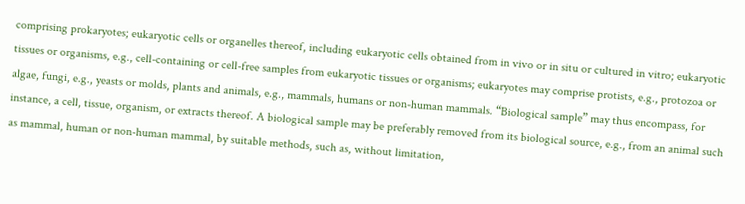comprising prokaryotes; eukaryotic cells or organelles thereof, including eukaryotic cells obtained from in vivo or in situ or cultured in vitro; eukaryotic tissues or organisms, e.g., cell-containing or cell-free samples from eukaryotic tissues or organisms; eukaryotes may comprise protists, e.g., protozoa or algae, fungi, e.g., yeasts or molds, plants and animals, e.g., mammals, humans or non-human mammals. “Biological sample” may thus encompass, for instance, a cell, tissue, organism, or extracts thereof. A biological sample may be preferably removed from its biological source, e.g., from an animal such as mammal, human or non-human mammal, by suitable methods, such as, without limitation,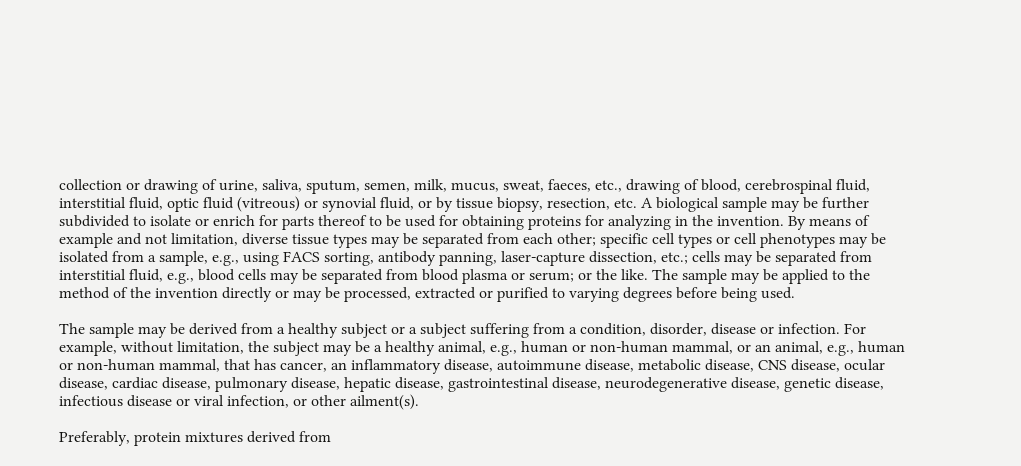collection or drawing of urine, saliva, sputum, semen, milk, mucus, sweat, faeces, etc., drawing of blood, cerebrospinal fluid, interstitial fluid, optic fluid (vitreous) or synovial fluid, or by tissue biopsy, resection, etc. A biological sample may be further subdivided to isolate or enrich for parts thereof to be used for obtaining proteins for analyzing in the invention. By means of example and not limitation, diverse tissue types may be separated from each other; specific cell types or cell phenotypes may be isolated from a sample, e.g., using FACS sorting, antibody panning, laser-capture dissection, etc.; cells may be separated from interstitial fluid, e.g., blood cells may be separated from blood plasma or serum; or the like. The sample may be applied to the method of the invention directly or may be processed, extracted or purified to varying degrees before being used.

The sample may be derived from a healthy subject or a subject suffering from a condition, disorder, disease or infection. For example, without limitation, the subject may be a healthy animal, e.g., human or non-human mammal, or an animal, e.g., human or non-human mammal, that has cancer, an inflammatory disease, autoimmune disease, metabolic disease, CNS disease, ocular disease, cardiac disease, pulmonary disease, hepatic disease, gastrointestinal disease, neurodegenerative disease, genetic disease, infectious disease or viral infection, or other ailment(s).

Preferably, protein mixtures derived from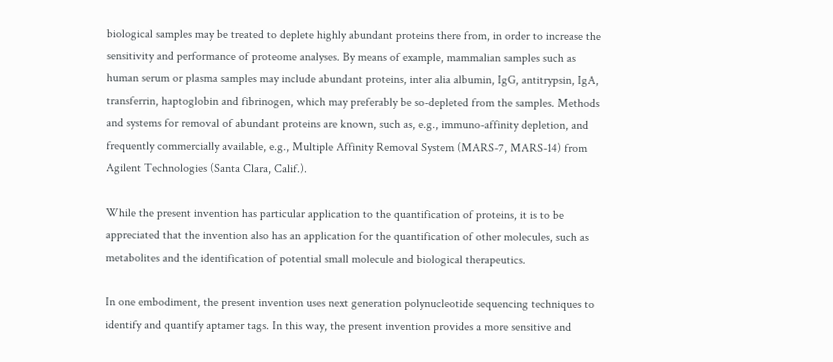biological samples may be treated to deplete highly abundant proteins there from, in order to increase the sensitivity and performance of proteome analyses. By means of example, mammalian samples such as human serum or plasma samples may include abundant proteins, inter alia albumin, IgG, antitrypsin, IgA, transferrin, haptoglobin and fibrinogen, which may preferably be so-depleted from the samples. Methods and systems for removal of abundant proteins are known, such as, e.g., immuno-affinity depletion, and frequently commercially available, e.g., Multiple Affinity Removal System (MARS-7, MARS-14) from Agilent Technologies (Santa Clara, Calif.).

While the present invention has particular application to the quantification of proteins, it is to be appreciated that the invention also has an application for the quantification of other molecules, such as metabolites and the identification of potential small molecule and biological therapeutics.

In one embodiment, the present invention uses next generation polynucleotide sequencing techniques to identify and quantify aptamer tags. In this way, the present invention provides a more sensitive and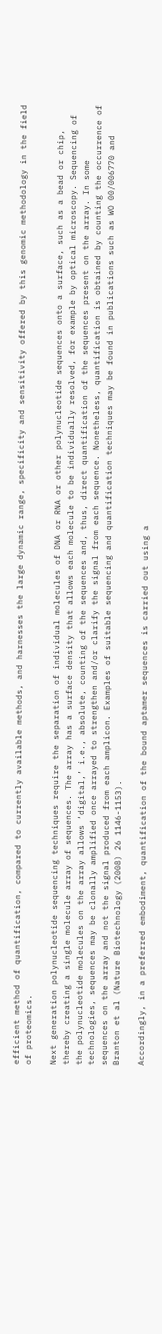efficient method of quantification, compared to currently available methods, and harnesses the large dynamic range, specificity and sensitivity offered by this genomic methodology in the field of proteomics.

Next generation polynucleotide sequencing techniques require the separation of individual molecules of DNA or RNA or other polynucleotide sequences onto a surface, such as a bead or chip, thereby creating a single molecule array of sequences. The array has a surface density that allows each molecule to be individually resolved, for example by optical microscopy. Sequencing of the polynucleotide molecules on the array allows ‘digital,’ i.e., absolute, counting of the sequences and, thus, direct quantification of the sequences present on the array. In some technologies, sequences may be clonally amplified once arrayed to strengthen and/or clarify the signal from each sequence. Nonetheless, quantification is obtained by counting the occurrence of sequences on the array and not the signal produced from each amplicon. Examples of suitable sequencing and quantification techniques may be found in publications such as WO 00/006770 and Branton et al (Nature Biotechnology (2008) 26 1146-1153).

Accordingly, in a preferred embodiment, quantification of the bound aptamer sequences is carried out using a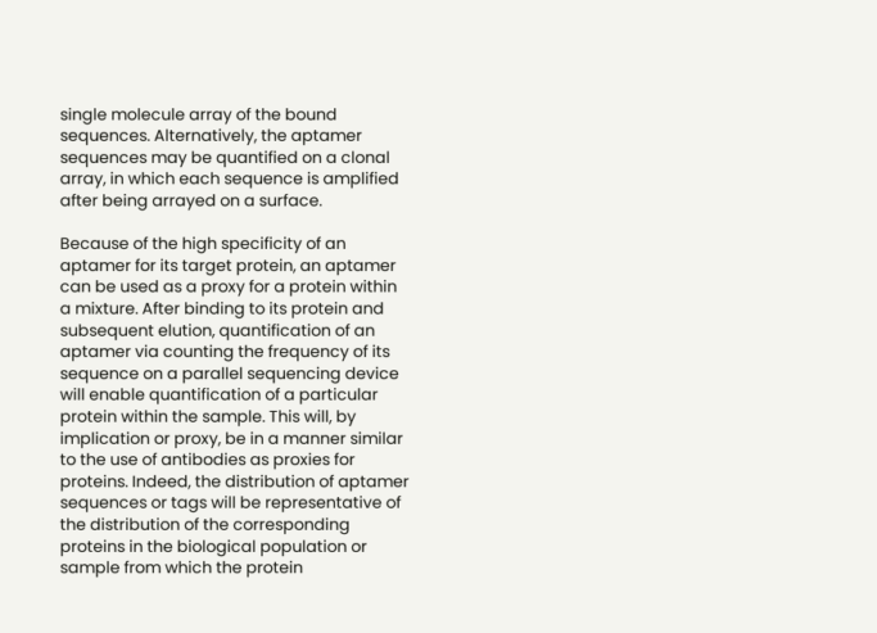single molecule array of the bound sequences. Alternatively, the aptamer sequences may be quantified on a clonal array, in which each sequence is amplified after being arrayed on a surface.

Because of the high specificity of an aptamer for its target protein, an aptamer can be used as a proxy for a protein within a mixture. After binding to its protein and subsequent elution, quantification of an aptamer via counting the frequency of its sequence on a parallel sequencing device will enable quantification of a particular protein within the sample. This will, by implication or proxy, be in a manner similar to the use of antibodies as proxies for proteins. Indeed, the distribution of aptamer sequences or tags will be representative of the distribution of the corresponding proteins in the biological population or sample from which the protein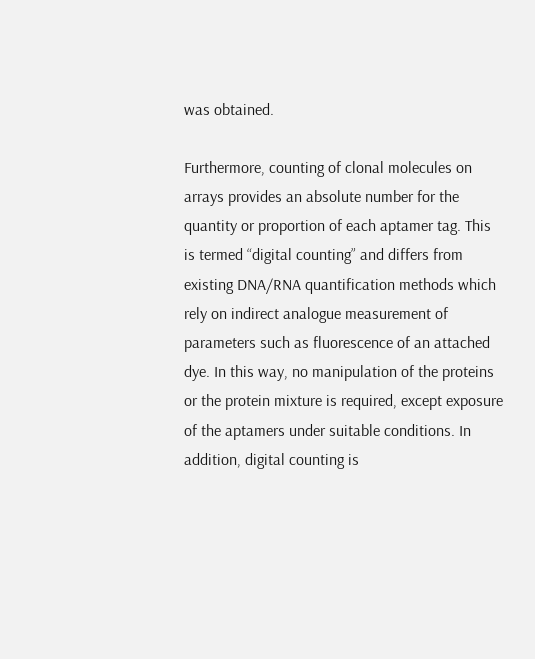was obtained.

Furthermore, counting of clonal molecules on arrays provides an absolute number for the quantity or proportion of each aptamer tag. This is termed “digital counting” and differs from existing DNA/RNA quantification methods which rely on indirect analogue measurement of parameters such as fluorescence of an attached dye. In this way, no manipulation of the proteins or the protein mixture is required, except exposure of the aptamers under suitable conditions. In addition, digital counting is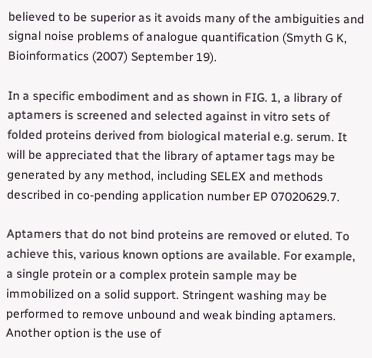believed to be superior as it avoids many of the ambiguities and signal noise problems of analogue quantification (Smyth G K, Bioinformatics (2007) September 19).

In a specific embodiment and as shown in FIG. 1, a library of aptamers is screened and selected against in vitro sets of folded proteins derived from biological material e.g. serum. It will be appreciated that the library of aptamer tags may be generated by any method, including SELEX and methods described in co-pending application number EP 07020629.7.

Aptamers that do not bind proteins are removed or eluted. To achieve this, various known options are available. For example, a single protein or a complex protein sample may be immobilized on a solid support. Stringent washing may be performed to remove unbound and weak binding aptamers. Another option is the use of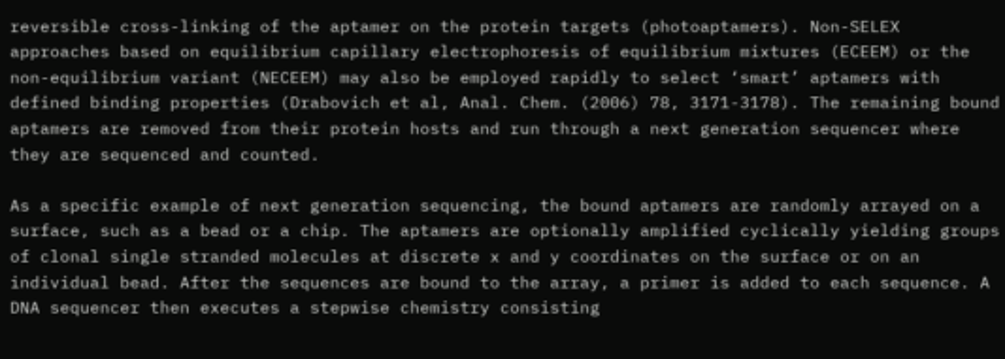reversible cross-linking of the aptamer on the protein targets (photoaptamers). Non-SELEX approaches based on equilibrium capillary electrophoresis of equilibrium mixtures (ECEEM) or the non-equilibrium variant (NECEEM) may also be employed rapidly to select ‘smart’ aptamers with defined binding properties (Drabovich et al, Anal. Chem. (2006) 78, 3171-3178). The remaining bound aptamers are removed from their protein hosts and run through a next generation sequencer where they are sequenced and counted.

As a specific example of next generation sequencing, the bound aptamers are randomly arrayed on a surface, such as a bead or a chip. The aptamers are optionally amplified cyclically yielding groups of clonal single stranded molecules at discrete x and y coordinates on the surface or on an individual bead. After the sequences are bound to the array, a primer is added to each sequence. A DNA sequencer then executes a stepwise chemistry consisting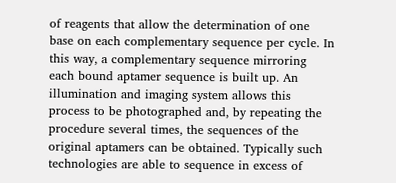of reagents that allow the determination of one base on each complementary sequence per cycle. In this way, a complementary sequence mirroring each bound aptamer sequence is built up. An illumination and imaging system allows this process to be photographed and, by repeating the procedure several times, the sequences of the original aptamers can be obtained. Typically such technologies are able to sequence in excess of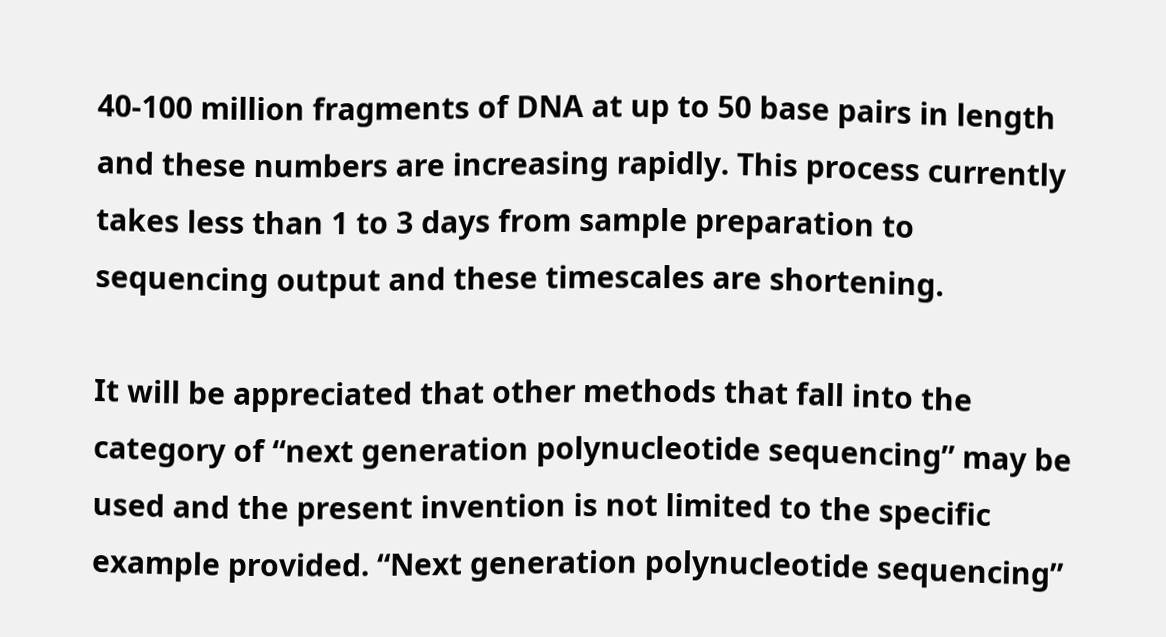40-100 million fragments of DNA at up to 50 base pairs in length and these numbers are increasing rapidly. This process currently takes less than 1 to 3 days from sample preparation to sequencing output and these timescales are shortening.

It will be appreciated that other methods that fall into the category of “next generation polynucleotide sequencing” may be used and the present invention is not limited to the specific example provided. “Next generation polynucleotide sequencing”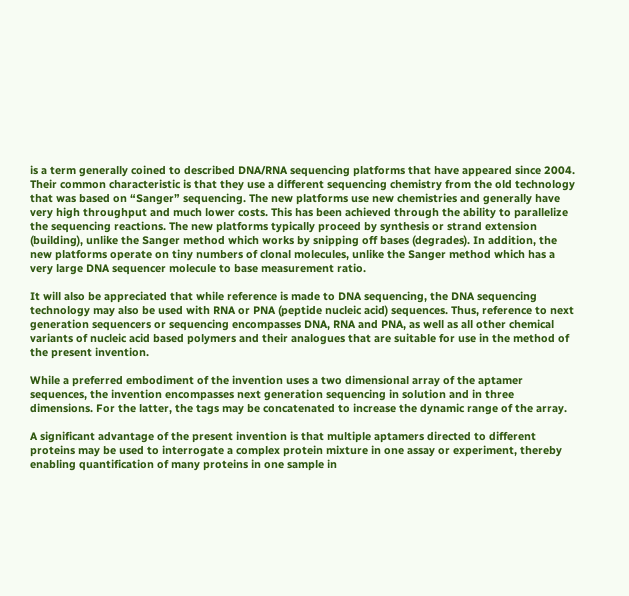is a term generally coined to described DNA/RNA sequencing platforms that have appeared since 2004. Their common characteristic is that they use a different sequencing chemistry from the old technology that was based on “Sanger” sequencing. The new platforms use new chemistries and generally have very high throughput and much lower costs. This has been achieved through the ability to parallelize the sequencing reactions. The new platforms typically proceed by synthesis or strand extension (building), unlike the Sanger method which works by snipping off bases (degrades). In addition, the new platforms operate on tiny numbers of clonal molecules, unlike the Sanger method which has a very large DNA sequencer molecule to base measurement ratio.

It will also be appreciated that while reference is made to DNA sequencing, the DNA sequencing technology may also be used with RNA or PNA (peptide nucleic acid) sequences. Thus, reference to next generation sequencers or sequencing encompasses DNA, RNA and PNA, as well as all other chemical variants of nucleic acid based polymers and their analogues that are suitable for use in the method of the present invention.

While a preferred embodiment of the invention uses a two dimensional array of the aptamer sequences, the invention encompasses next generation sequencing in solution and in three dimensions. For the latter, the tags may be concatenated to increase the dynamic range of the array.

A significant advantage of the present invention is that multiple aptamers directed to different proteins may be used to interrogate a complex protein mixture in one assay or experiment, thereby enabling quantification of many proteins in one sample in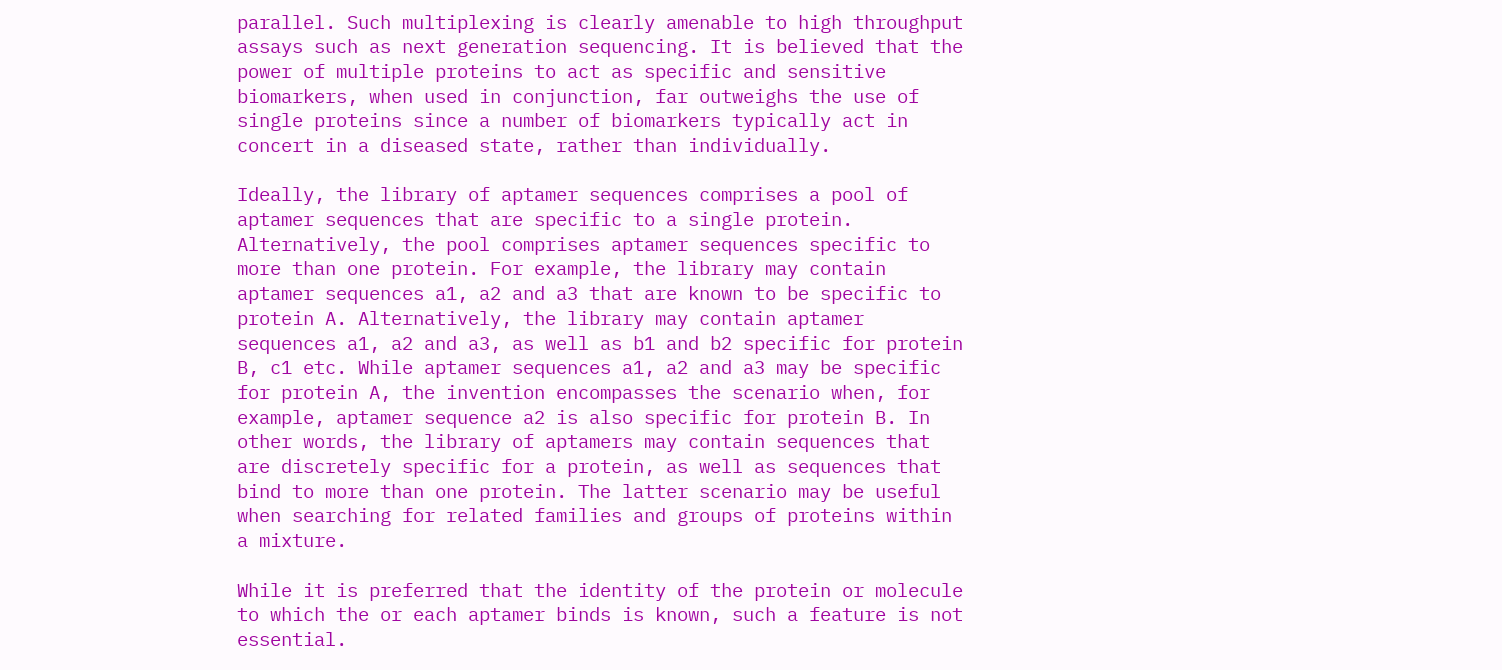parallel. Such multiplexing is clearly amenable to high throughput assays such as next generation sequencing. It is believed that the power of multiple proteins to act as specific and sensitive biomarkers, when used in conjunction, far outweighs the use of single proteins since a number of biomarkers typically act in concert in a diseased state, rather than individually.

Ideally, the library of aptamer sequences comprises a pool of aptamer sequences that are specific to a single protein. Alternatively, the pool comprises aptamer sequences specific to more than one protein. For example, the library may contain aptamer sequences a1, a2 and a3 that are known to be specific to protein A. Alternatively, the library may contain aptamer sequences a1, a2 and a3, as well as b1 and b2 specific for protein B, c1 etc. While aptamer sequences a1, a2 and a3 may be specific for protein A, the invention encompasses the scenario when, for example, aptamer sequence a2 is also specific for protein B. In other words, the library of aptamers may contain sequences that are discretely specific for a protein, as well as sequences that bind to more than one protein. The latter scenario may be useful when searching for related families and groups of proteins within a mixture.

While it is preferred that the identity of the protein or molecule to which the or each aptamer binds is known, such a feature is not essential.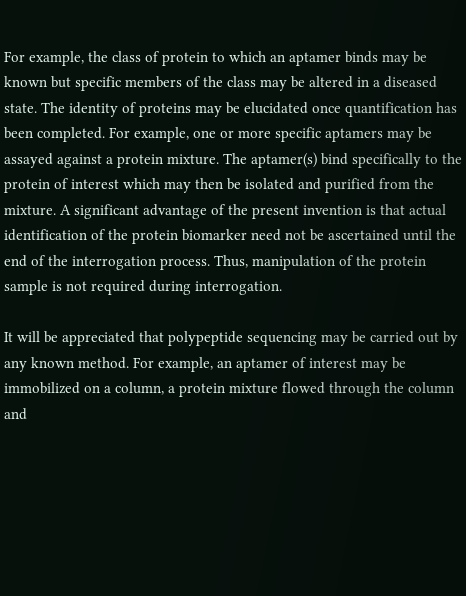For example, the class of protein to which an aptamer binds may be known but specific members of the class may be altered in a diseased state. The identity of proteins may be elucidated once quantification has been completed. For example, one or more specific aptamers may be assayed against a protein mixture. The aptamer(s) bind specifically to the protein of interest which may then be isolated and purified from the mixture. A significant advantage of the present invention is that actual identification of the protein biomarker need not be ascertained until the end of the interrogation process. Thus, manipulation of the protein sample is not required during interrogation.

It will be appreciated that polypeptide sequencing may be carried out by any known method. For example, an aptamer of interest may be immobilized on a column, a protein mixture flowed through the column and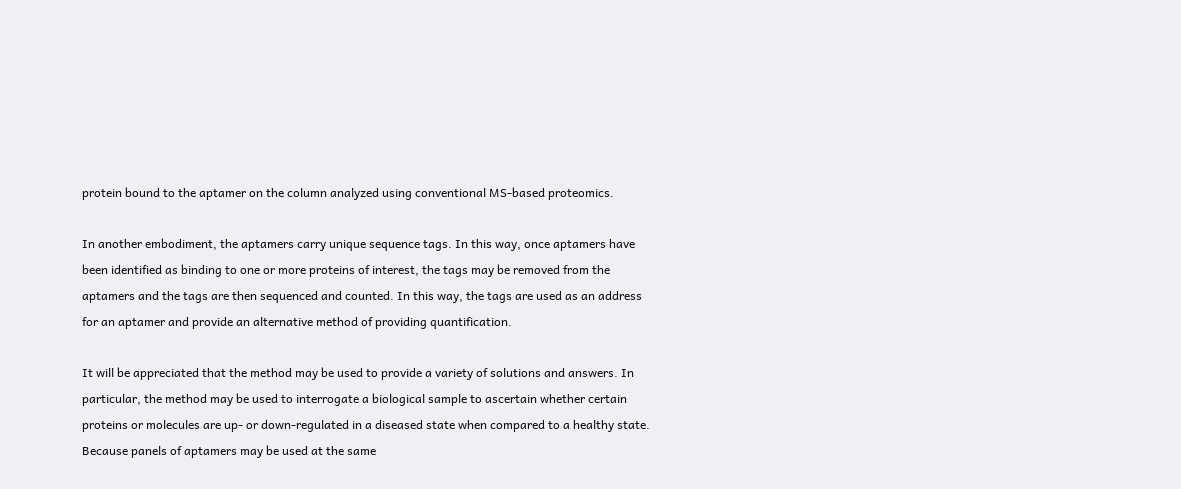protein bound to the aptamer on the column analyzed using conventional MS-based proteomics.

In another embodiment, the aptamers carry unique sequence tags. In this way, once aptamers have been identified as binding to one or more proteins of interest, the tags may be removed from the aptamers and the tags are then sequenced and counted. In this way, the tags are used as an address for an aptamer and provide an alternative method of providing quantification.

It will be appreciated that the method may be used to provide a variety of solutions and answers. In particular, the method may be used to interrogate a biological sample to ascertain whether certain proteins or molecules are up- or down-regulated in a diseased state when compared to a healthy state. Because panels of aptamers may be used at the same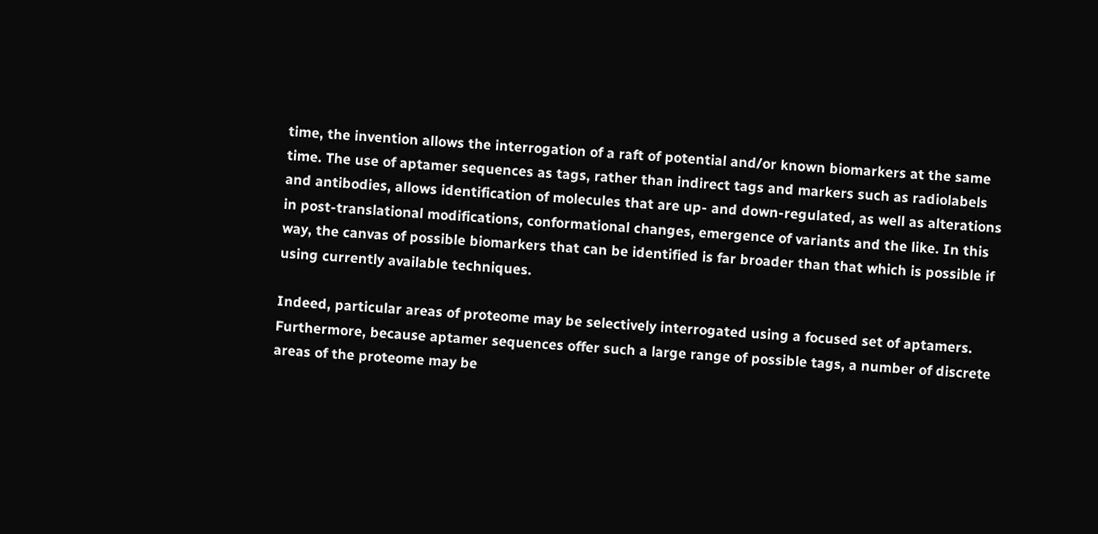time, the invention allows the interrogation of a raft of potential and/or known biomarkers at the same time. The use of aptamer sequences as tags, rather than indirect tags and markers such as radiolabels and antibodies, allows identification of molecules that are up- and down-regulated, as well as alterations in post-translational modifications, conformational changes, emergence of variants and the like. In this way, the canvas of possible biomarkers that can be identified is far broader than that which is possible if using currently available techniques.

Indeed, particular areas of proteome may be selectively interrogated using a focused set of aptamers. Furthermore, because aptamer sequences offer such a large range of possible tags, a number of discrete areas of the proteome may be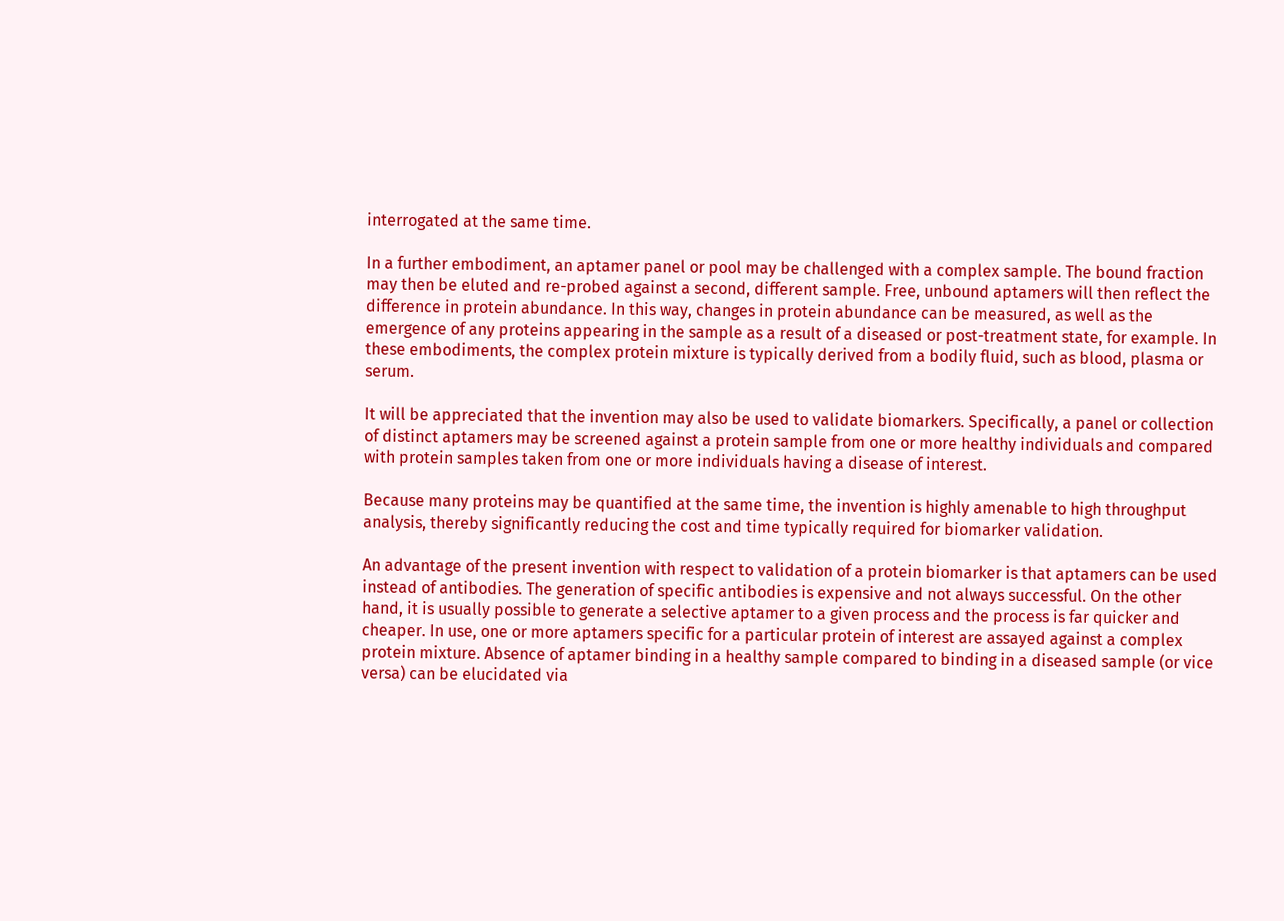interrogated at the same time.

In a further embodiment, an aptamer panel or pool may be challenged with a complex sample. The bound fraction may then be eluted and re-probed against a second, different sample. Free, unbound aptamers will then reflect the difference in protein abundance. In this way, changes in protein abundance can be measured, as well as the emergence of any proteins appearing in the sample as a result of a diseased or post-treatment state, for example. In these embodiments, the complex protein mixture is typically derived from a bodily fluid, such as blood, plasma or serum.

It will be appreciated that the invention may also be used to validate biomarkers. Specifically, a panel or collection of distinct aptamers may be screened against a protein sample from one or more healthy individuals and compared with protein samples taken from one or more individuals having a disease of interest.

Because many proteins may be quantified at the same time, the invention is highly amenable to high throughput analysis, thereby significantly reducing the cost and time typically required for biomarker validation.

An advantage of the present invention with respect to validation of a protein biomarker is that aptamers can be used instead of antibodies. The generation of specific antibodies is expensive and not always successful. On the other hand, it is usually possible to generate a selective aptamer to a given process and the process is far quicker and cheaper. In use, one or more aptamers specific for a particular protein of interest are assayed against a complex protein mixture. Absence of aptamer binding in a healthy sample compared to binding in a diseased sample (or vice versa) can be elucidated via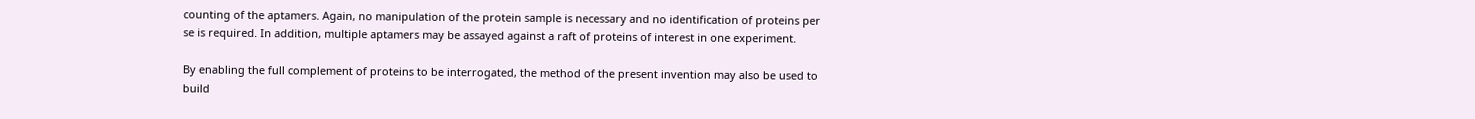counting of the aptamers. Again, no manipulation of the protein sample is necessary and no identification of proteins per se is required. In addition, multiple aptamers may be assayed against a raft of proteins of interest in one experiment.

By enabling the full complement of proteins to be interrogated, the method of the present invention may also be used to build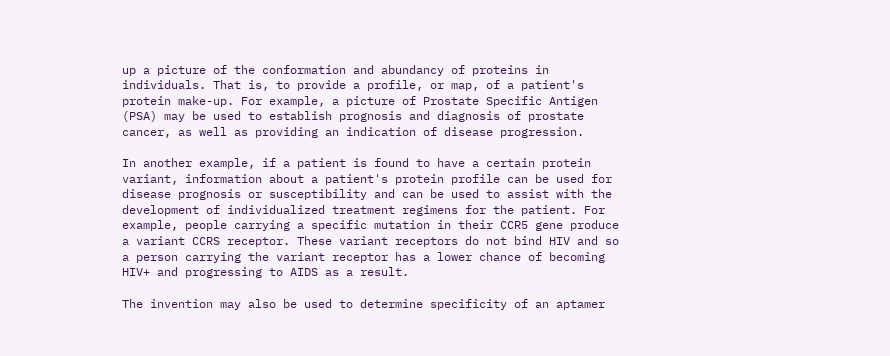up a picture of the conformation and abundancy of proteins in individuals. That is, to provide a profile, or map, of a patient's protein make-up. For example, a picture of Prostate Specific Antigen (PSA) may be used to establish prognosis and diagnosis of prostate cancer, as well as providing an indication of disease progression.

In another example, if a patient is found to have a certain protein variant, information about a patient's protein profile can be used for disease prognosis or susceptibility and can be used to assist with the development of individualized treatment regimens for the patient. For example, people carrying a specific mutation in their CCR5 gene produce a variant CCRS receptor. These variant receptors do not bind HIV and so a person carrying the variant receptor has a lower chance of becoming HIV+ and progressing to AIDS as a result.

The invention may also be used to determine specificity of an aptamer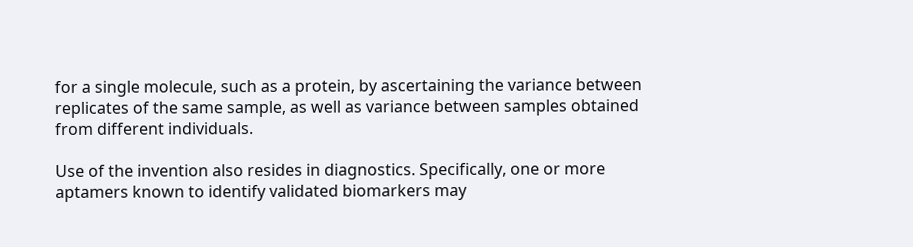for a single molecule, such as a protein, by ascertaining the variance between replicates of the same sample, as well as variance between samples obtained from different individuals.

Use of the invention also resides in diagnostics. Specifically, one or more aptamers known to identify validated biomarkers may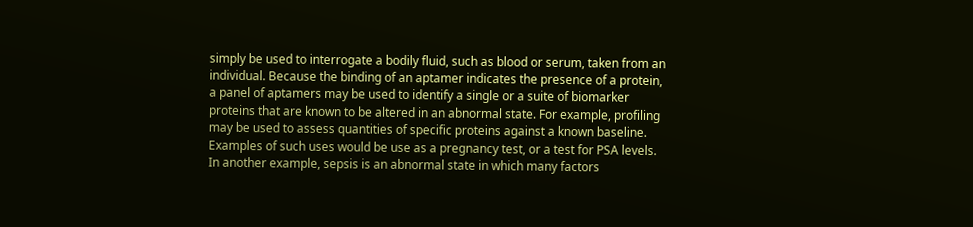simply be used to interrogate a bodily fluid, such as blood or serum, taken from an individual. Because the binding of an aptamer indicates the presence of a protein, a panel of aptamers may be used to identify a single or a suite of biomarker proteins that are known to be altered in an abnormal state. For example, profiling may be used to assess quantities of specific proteins against a known baseline. Examples of such uses would be use as a pregnancy test, or a test for PSA levels. In another example, sepsis is an abnormal state in which many factors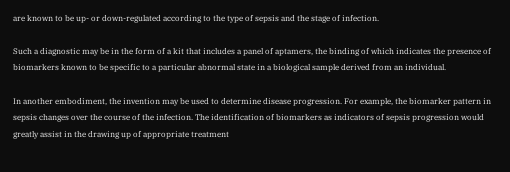are known to be up- or down-regulated according to the type of sepsis and the stage of infection.

Such a diagnostic may be in the form of a kit that includes a panel of aptamers, the binding of which indicates the presence of biomarkers known to be specific to a particular abnormal state in a biological sample derived from an individual.

In another embodiment, the invention may be used to determine disease progression. For example, the biomarker pattern in sepsis changes over the course of the infection. The identification of biomarkers as indicators of sepsis progression would greatly assist in the drawing up of appropriate treatment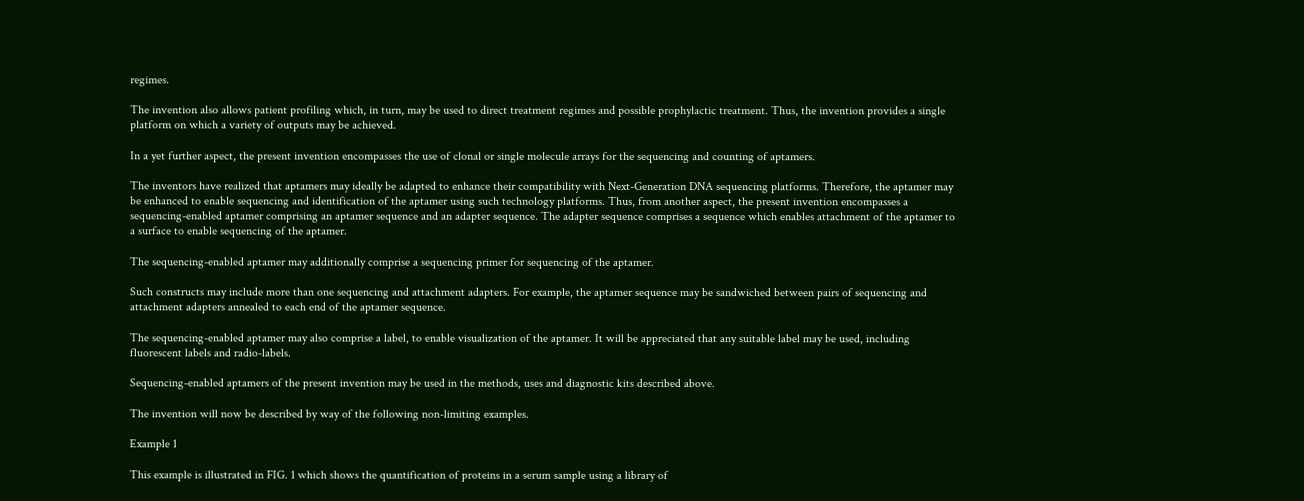regimes.

The invention also allows patient profiling which, in turn, may be used to direct treatment regimes and possible prophylactic treatment. Thus, the invention provides a single platform on which a variety of outputs may be achieved.

In a yet further aspect, the present invention encompasses the use of clonal or single molecule arrays for the sequencing and counting of aptamers.

The inventors have realized that aptamers may ideally be adapted to enhance their compatibility with Next-Generation DNA sequencing platforms. Therefore, the aptamer may be enhanced to enable sequencing and identification of the aptamer using such technology platforms. Thus, from another aspect, the present invention encompasses a sequencing-enabled aptamer comprising an aptamer sequence and an adapter sequence. The adapter sequence comprises a sequence which enables attachment of the aptamer to a surface to enable sequencing of the aptamer.

The sequencing-enabled aptamer may additionally comprise a sequencing primer for sequencing of the aptamer.

Such constructs may include more than one sequencing and attachment adapters. For example, the aptamer sequence may be sandwiched between pairs of sequencing and attachment adapters annealed to each end of the aptamer sequence.

The sequencing-enabled aptamer may also comprise a label, to enable visualization of the aptamer. It will be appreciated that any suitable label may be used, including fluorescent labels and radio-labels.

Sequencing-enabled aptamers of the present invention may be used in the methods, uses and diagnostic kits described above.

The invention will now be described by way of the following non-limiting examples.

Example 1

This example is illustrated in FIG. 1 which shows the quantification of proteins in a serum sample using a library of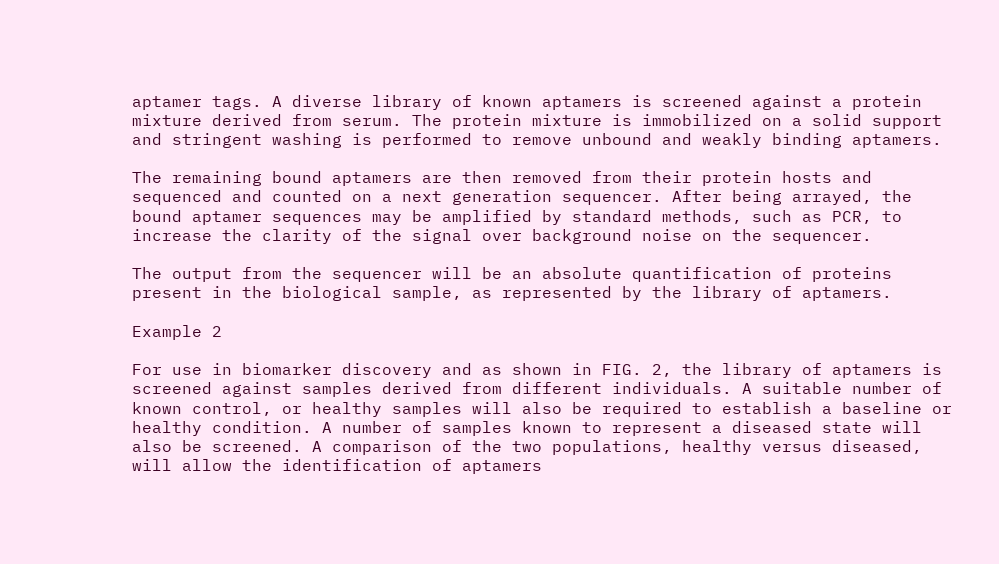aptamer tags. A diverse library of known aptamers is screened against a protein mixture derived from serum. The protein mixture is immobilized on a solid support and stringent washing is performed to remove unbound and weakly binding aptamers.

The remaining bound aptamers are then removed from their protein hosts and sequenced and counted on a next generation sequencer. After being arrayed, the bound aptamer sequences may be amplified by standard methods, such as PCR, to increase the clarity of the signal over background noise on the sequencer.

The output from the sequencer will be an absolute quantification of proteins present in the biological sample, as represented by the library of aptamers.

Example 2

For use in biomarker discovery and as shown in FIG. 2, the library of aptamers is screened against samples derived from different individuals. A suitable number of known control, or healthy samples will also be required to establish a baseline or healthy condition. A number of samples known to represent a diseased state will also be screened. A comparison of the two populations, healthy versus diseased, will allow the identification of aptamers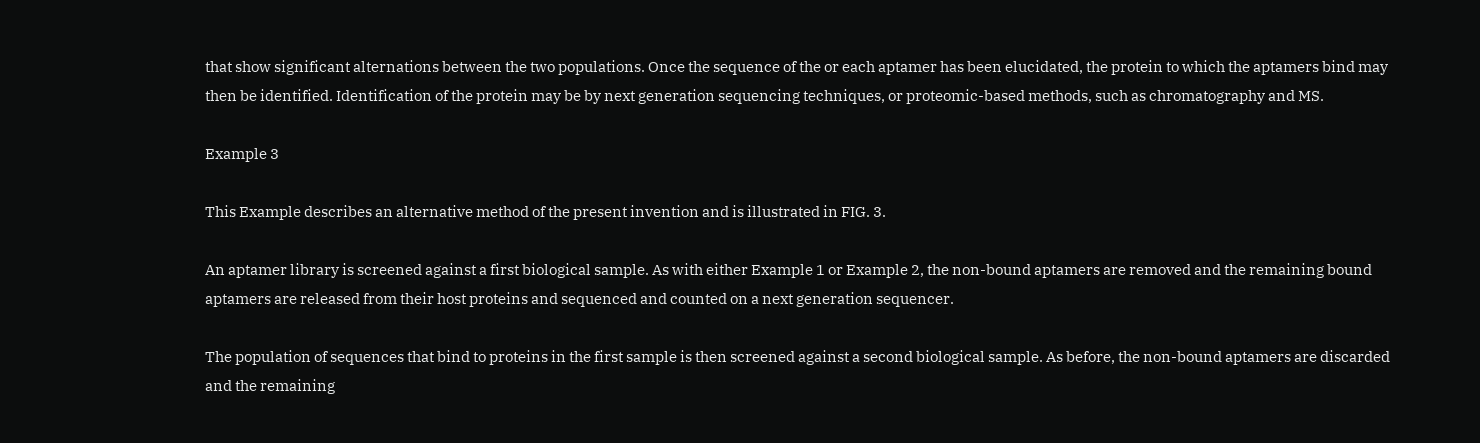that show significant alternations between the two populations. Once the sequence of the or each aptamer has been elucidated, the protein to which the aptamers bind may then be identified. Identification of the protein may be by next generation sequencing techniques, or proteomic-based methods, such as chromatography and MS.

Example 3

This Example describes an alternative method of the present invention and is illustrated in FIG. 3.

An aptamer library is screened against a first biological sample. As with either Example 1 or Example 2, the non-bound aptamers are removed and the remaining bound aptamers are released from their host proteins and sequenced and counted on a next generation sequencer.

The population of sequences that bind to proteins in the first sample is then screened against a second biological sample. As before, the non-bound aptamers are discarded and the remaining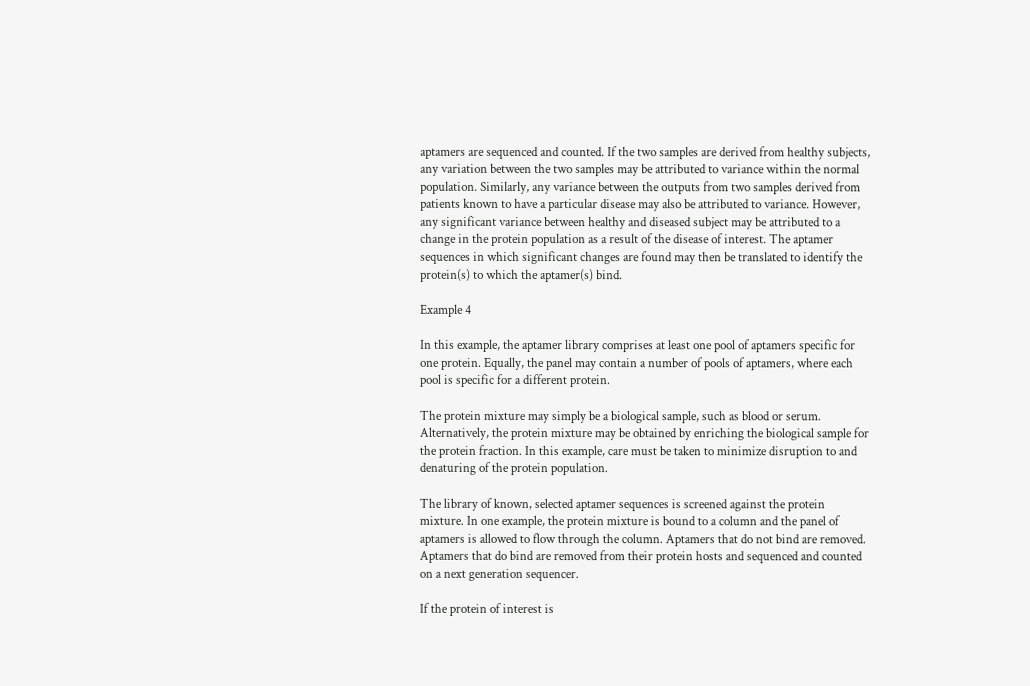aptamers are sequenced and counted. If the two samples are derived from healthy subjects, any variation between the two samples may be attributed to variance within the normal population. Similarly, any variance between the outputs from two samples derived from patients known to have a particular disease may also be attributed to variance. However, any significant variance between healthy and diseased subject may be attributed to a change in the protein population as a result of the disease of interest. The aptamer sequences in which significant changes are found may then be translated to identify the protein(s) to which the aptamer(s) bind.

Example 4

In this example, the aptamer library comprises at least one pool of aptamers specific for one protein. Equally, the panel may contain a number of pools of aptamers, where each pool is specific for a different protein.

The protein mixture may simply be a biological sample, such as blood or serum. Alternatively, the protein mixture may be obtained by enriching the biological sample for the protein fraction. In this example, care must be taken to minimize disruption to and denaturing of the protein population.

The library of known, selected aptamer sequences is screened against the protein mixture. In one example, the protein mixture is bound to a column and the panel of aptamers is allowed to flow through the column. Aptamers that do not bind are removed. Aptamers that do bind are removed from their protein hosts and sequenced and counted on a next generation sequencer.

If the protein of interest is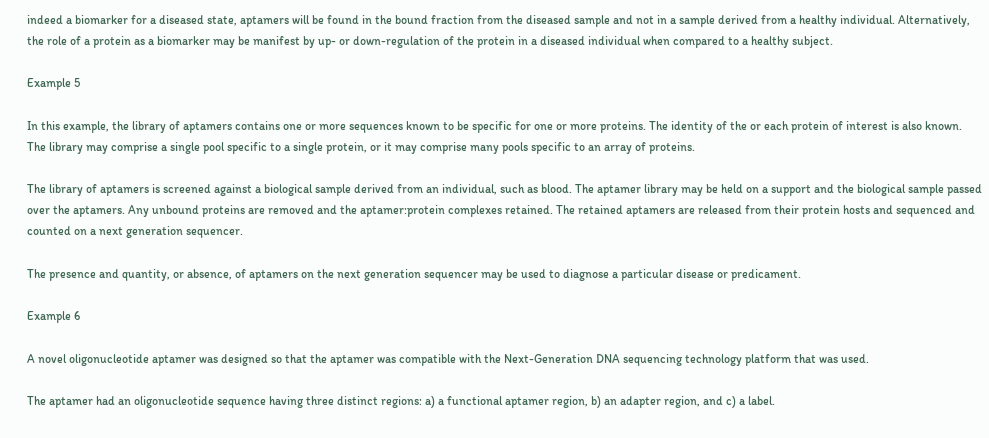indeed a biomarker for a diseased state, aptamers will be found in the bound fraction from the diseased sample and not in a sample derived from a healthy individual. Alternatively, the role of a protein as a biomarker may be manifest by up- or down-regulation of the protein in a diseased individual when compared to a healthy subject.

Example 5

In this example, the library of aptamers contains one or more sequences known to be specific for one or more proteins. The identity of the or each protein of interest is also known. The library may comprise a single pool specific to a single protein, or it may comprise many pools specific to an array of proteins.

The library of aptamers is screened against a biological sample derived from an individual, such as blood. The aptamer library may be held on a support and the biological sample passed over the aptamers. Any unbound proteins are removed and the aptamer:protein complexes retained. The retained aptamers are released from their protein hosts and sequenced and counted on a next generation sequencer.

The presence and quantity, or absence, of aptamers on the next generation sequencer may be used to diagnose a particular disease or predicament.

Example 6

A novel oligonucleotide aptamer was designed so that the aptamer was compatible with the Next-Generation DNA sequencing technology platform that was used.

The aptamer had an oligonucleotide sequence having three distinct regions: a) a functional aptamer region, b) an adapter region, and c) a label.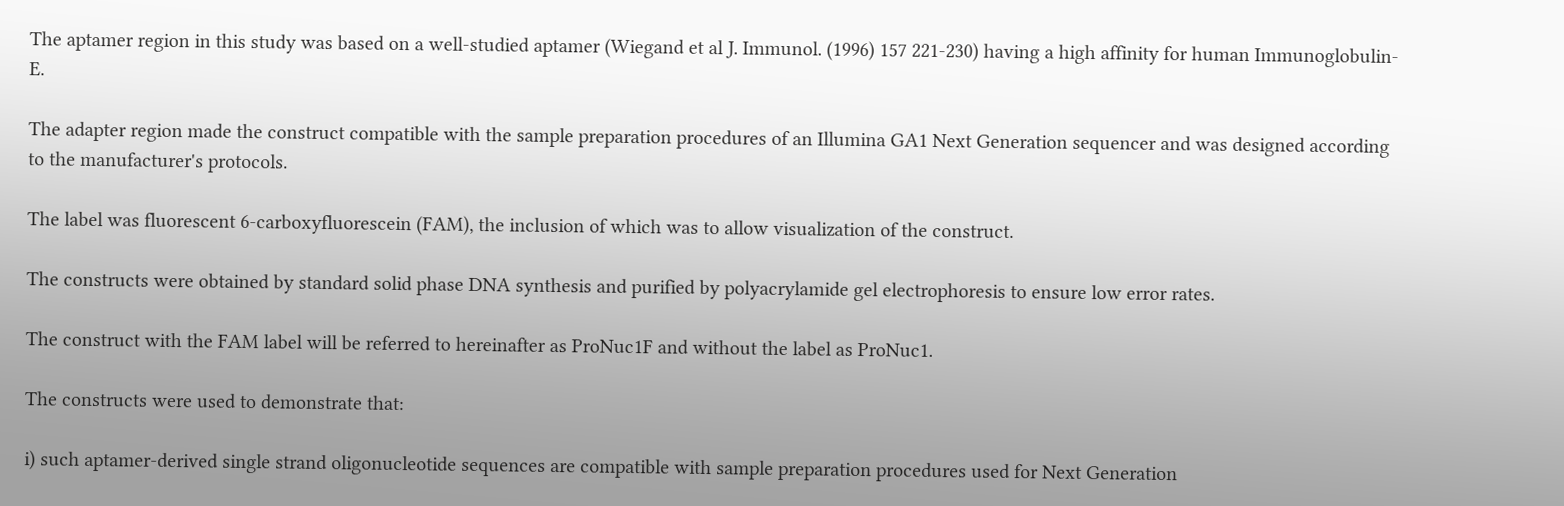The aptamer region in this study was based on a well-studied aptamer (Wiegand et al J. Immunol. (1996) 157 221-230) having a high affinity for human Immunoglobulin-E.

The adapter region made the construct compatible with the sample preparation procedures of an Illumina GA1 Next Generation sequencer and was designed according to the manufacturer's protocols.

The label was fluorescent 6-carboxyfluorescein (FAM), the inclusion of which was to allow visualization of the construct.

The constructs were obtained by standard solid phase DNA synthesis and purified by polyacrylamide gel electrophoresis to ensure low error rates.

The construct with the FAM label will be referred to hereinafter as ProNuc1F and without the label as ProNuc1.

The constructs were used to demonstrate that:

i) such aptamer-derived single strand oligonucleotide sequences are compatible with sample preparation procedures used for Next Generation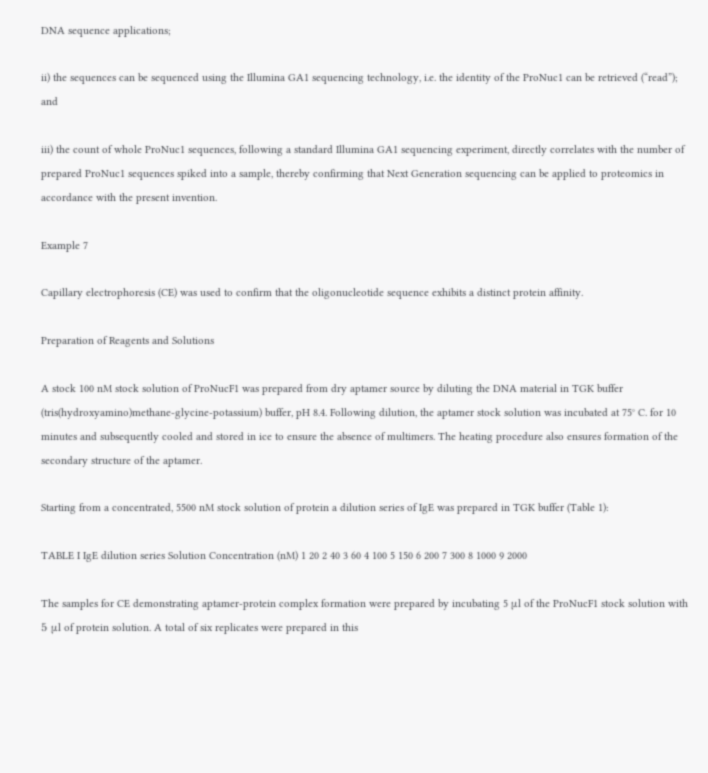DNA sequence applications;

ii) the sequences can be sequenced using the Illumina GA1 sequencing technology, i.e. the identity of the ProNuc1 can be retrieved (“read”); and

iii) the count of whole ProNuc1 sequences, following a standard Illumina GA1 sequencing experiment, directly correlates with the number of prepared ProNuc1 sequences spiked into a sample, thereby confirming that Next Generation sequencing can be applied to proteomics in accordance with the present invention.

Example 7

Capillary electrophoresis (CE) was used to confirm that the oligonucleotide sequence exhibits a distinct protein affinity.

Preparation of Reagents and Solutions

A stock 100 nM stock solution of ProNucF1 was prepared from dry aptamer source by diluting the DNA material in TGK buffer (tris(hydroxyamino)methane-glycine-potassium) buffer, pH 8.4. Following dilution, the aptamer stock solution was incubated at 75° C. for 10 minutes and subsequently cooled and stored in ice to ensure the absence of multimers. The heating procedure also ensures formation of the secondary structure of the aptamer.

Starting from a concentrated, 5500 nM stock solution of protein a dilution series of IgE was prepared in TGK buffer (Table 1):

TABLE I IgE dilution series Solution Concentration (nM) 1 20 2 40 3 60 4 100 5 150 6 200 7 300 8 1000 9 2000

The samples for CE demonstrating aptamer-protein complex formation were prepared by incubating 5 μl of the ProNucF1 stock solution with 5 μl of protein solution. A total of six replicates were prepared in this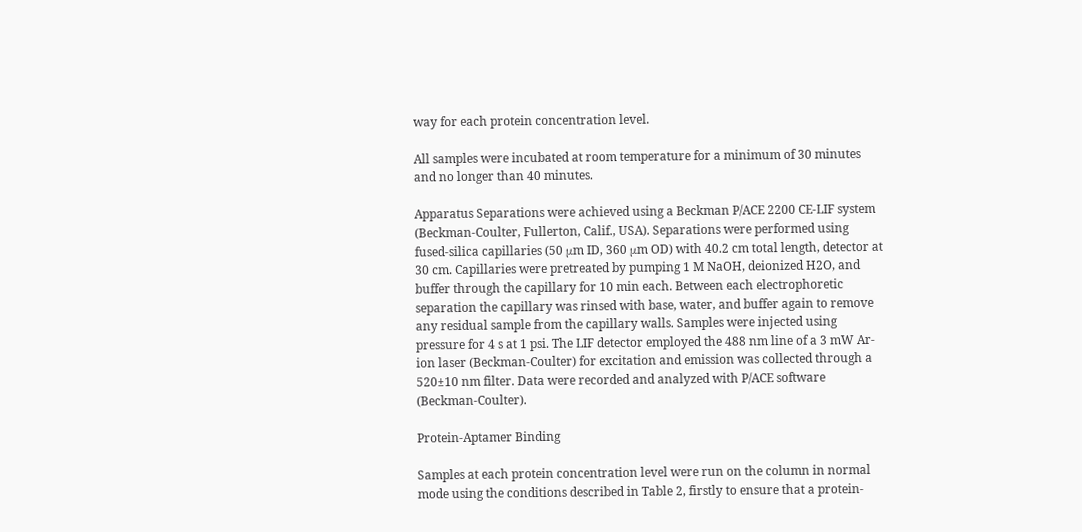way for each protein concentration level.

All samples were incubated at room temperature for a minimum of 30 minutes and no longer than 40 minutes.

Apparatus Separations were achieved using a Beckman P/ACE 2200 CE-LIF system (Beckman-Coulter, Fullerton, Calif., USA). Separations were performed using fused-silica capillaries (50 μm ID, 360 μm OD) with 40.2 cm total length, detector at 30 cm. Capillaries were pretreated by pumping 1 M NaOH, deionized H2O, and buffer through the capillary for 10 min each. Between each electrophoretic separation the capillary was rinsed with base, water, and buffer again to remove any residual sample from the capillary walls. Samples were injected using pressure for 4 s at 1 psi. The LIF detector employed the 488 nm line of a 3 mW Ar-ion laser (Beckman-Coulter) for excitation and emission was collected through a 520±10 nm filter. Data were recorded and analyzed with P/ACE software (Beckman-Coulter).

Protein-Aptamer Binding

Samples at each protein concentration level were run on the column in normal mode using the conditions described in Table 2, firstly to ensure that a protein-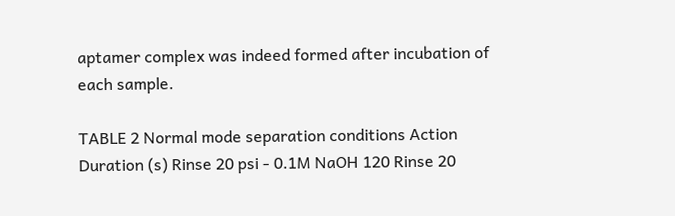aptamer complex was indeed formed after incubation of each sample.

TABLE 2 Normal mode separation conditions Action Duration (s) Rinse 20 psi - 0.1M NaOH 120 Rinse 20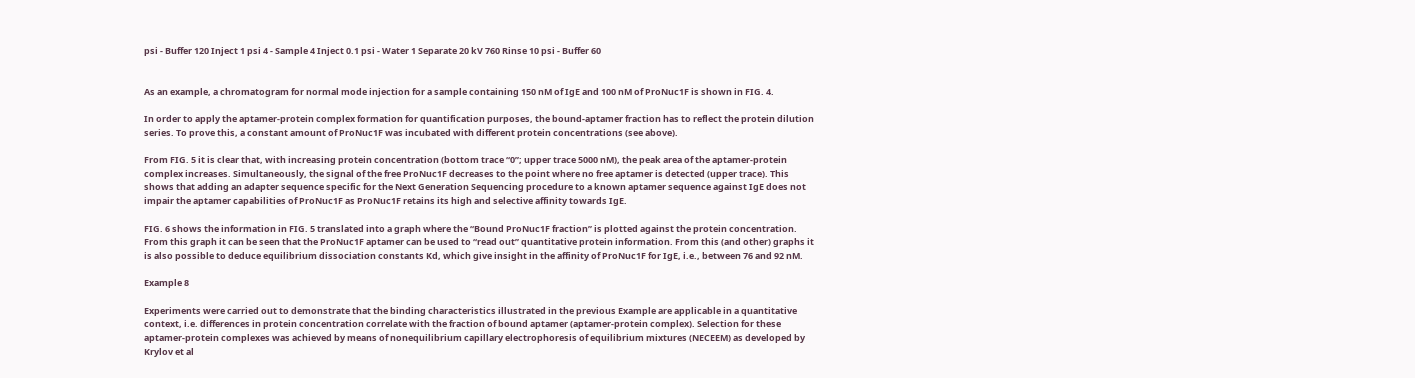psi - Buffer 120 Inject 1 psi 4 - Sample 4 Inject 0.1 psi - Water 1 Separate 20 kV 760 Rinse 10 psi - Buffer 60


As an example, a chromatogram for normal mode injection for a sample containing 150 nM of IgE and 100 nM of ProNuc1F is shown in FIG. 4.

In order to apply the aptamer-protein complex formation for quantification purposes, the bound-aptamer fraction has to reflect the protein dilution series. To prove this, a constant amount of ProNuc1F was incubated with different protein concentrations (see above).

From FIG. 5 it is clear that, with increasing protein concentration (bottom trace “0”; upper trace 5000 nM), the peak area of the aptamer-protein complex increases. Simultaneously, the signal of the free ProNuc1F decreases to the point where no free aptamer is detected (upper trace). This shows that adding an adapter sequence specific for the Next Generation Sequencing procedure to a known aptamer sequence against IgE does not impair the aptamer capabilities of ProNuc1F as ProNuc1F retains its high and selective affinity towards IgE.

FIG. 6 shows the information in FIG. 5 translated into a graph where the “Bound ProNuc1F fraction” is plotted against the protein concentration. From this graph it can be seen that the ProNuc1F aptamer can be used to “read out” quantitative protein information. From this (and other) graphs it is also possible to deduce equilibrium dissociation constants Kd, which give insight in the affinity of ProNuc1F for IgE, i.e., between 76 and 92 nM.

Example 8

Experiments were carried out to demonstrate that the binding characteristics illustrated in the previous Example are applicable in a quantitative context, i.e. differences in protein concentration correlate with the fraction of bound aptamer (aptamer-protein complex). Selection for these aptamer-protein complexes was achieved by means of nonequilibrium capillary electrophoresis of equilibrium mixtures (NECEEM) as developed by Krylov et al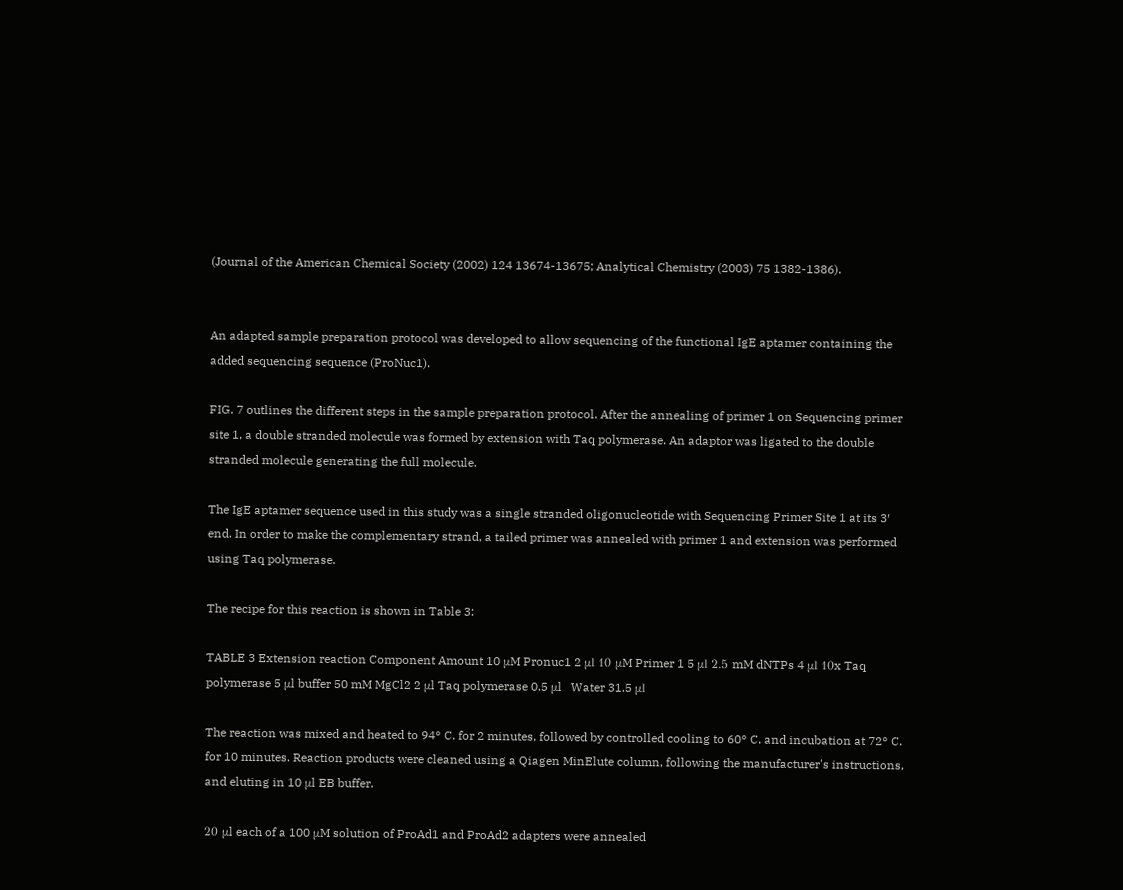(Journal of the American Chemical Society (2002) 124 13674-13675; Analytical Chemistry (2003) 75 1382-1386).


An adapted sample preparation protocol was developed to allow sequencing of the functional IgE aptamer containing the added sequencing sequence (ProNuc1).

FIG. 7 outlines the different steps in the sample preparation protocol. After the annealing of primer 1 on Sequencing primer site 1, a double stranded molecule was formed by extension with Taq polymerase. An adaptor was ligated to the double stranded molecule generating the full molecule.

The IgE aptamer sequence used in this study was a single stranded oligonucleotide with Sequencing Primer Site 1 at its 3′ end. In order to make the complementary strand, a tailed primer was annealed with primer 1 and extension was performed using Taq polymerase.

The recipe for this reaction is shown in Table 3:

TABLE 3 Extension reaction Component Amount 10 μM Pronuc1 2 μl 10 μM Primer 1 5 μl 2.5 mM dNTPs 4 μl 10x Taq polymerase 5 μl buffer 50 mM MgCl2 2 μl Taq polymerase 0.5 μl   Water 31.5 μl

The reaction was mixed and heated to 94° C. for 2 minutes, followed by controlled cooling to 60° C. and incubation at 72° C. for 10 minutes. Reaction products were cleaned using a Qiagen MinElute column, following the manufacturer's instructions, and eluting in 10 μl EB buffer.

20 μl each of a 100 μM solution of ProAd1 and ProAd2 adapters were annealed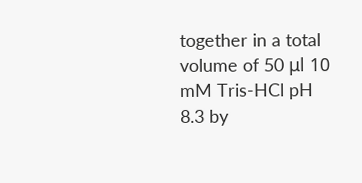together in a total volume of 50 μl 10 mM Tris-HCl pH 8.3 by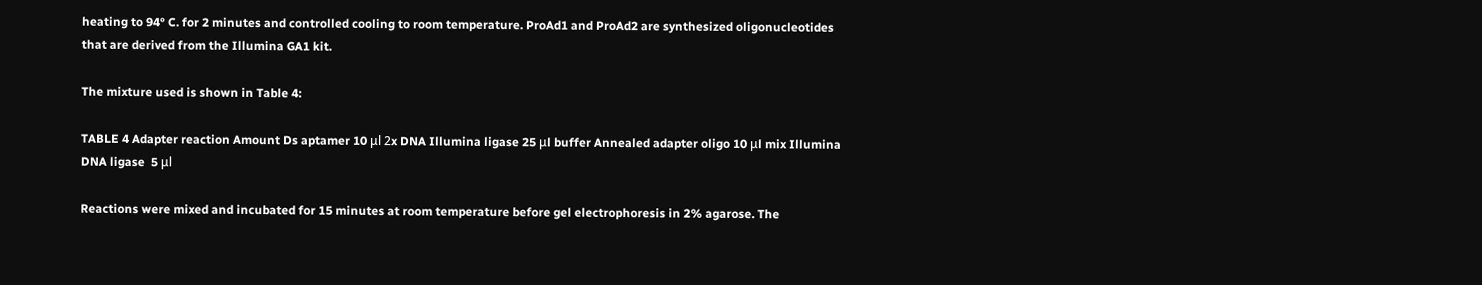heating to 94° C. for 2 minutes and controlled cooling to room temperature. ProAd1 and ProAd2 are synthesized oligonucleotides that are derived from the Illumina GA1 kit.

The mixture used is shown in Table 4:

TABLE 4 Adapter reaction Amount Ds aptamer 10 μl 2x DNA Illumina ligase 25 μl buffer Annealed adapter oligo 10 μl mix Illumina DNA ligase  5 μl

Reactions were mixed and incubated for 15 minutes at room temperature before gel electrophoresis in 2% agarose. The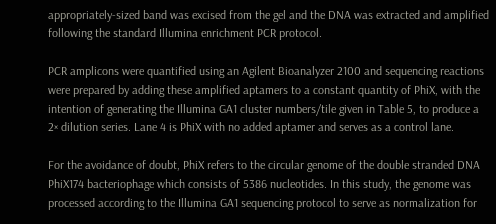appropriately-sized band was excised from the gel and the DNA was extracted and amplified following the standard Illumina enrichment PCR protocol.

PCR amplicons were quantified using an Agilent Bioanalyzer 2100 and sequencing reactions were prepared by adding these amplified aptamers to a constant quantity of PhiX, with the intention of generating the Illumina GA1 cluster numbers/tile given in Table 5, to produce a 2× dilution series. Lane 4 is PhiX with no added aptamer and serves as a control lane.

For the avoidance of doubt, PhiX refers to the circular genome of the double stranded DNA PhiX174 bacteriophage which consists of 5386 nucleotides. In this study, the genome was processed according to the Illumina GA1 sequencing protocol to serve as normalization for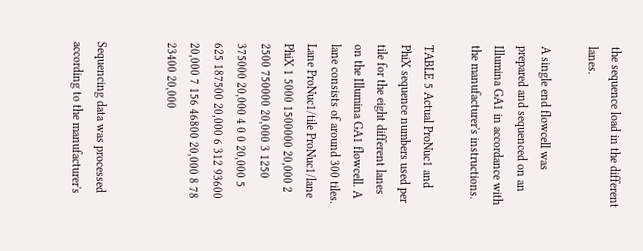the sequence load in the different lanes.

A single end flowcell was prepared and sequenced on an Illumina GA1 in accordance with the manufacturer's instructions.

TABLE 5 Actual ProNuc1 and PhiX sequence numbers used per tile for the eight different lanes on the Illumina GA1 flowcell. A lane consists of around 300 tiles. Lane ProNuc1/tile ProNuc1/lane PhiX 1 5000 1500000 20,000 2 2500 750000 20,000 3 1250 375000 20,000 4 0 0 20,000 5 625 187500 20,000 6 312 93600 20,000 7 156 46800 20,000 8 78 23400 20,000


Sequencing data was processed according to the manufacturer's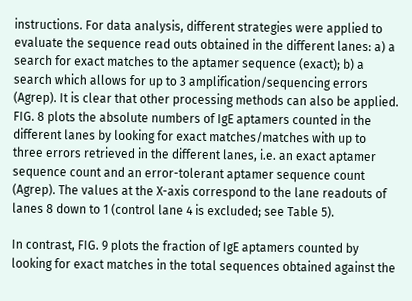instructions. For data analysis, different strategies were applied to evaluate the sequence read outs obtained in the different lanes: a) a search for exact matches to the aptamer sequence (exact); b) a search which allows for up to 3 amplification/sequencing errors (Agrep). It is clear that other processing methods can also be applied. FIG. 8 plots the absolute numbers of IgE aptamers counted in the different lanes by looking for exact matches/matches with up to three errors retrieved in the different lanes, i.e. an exact aptamer sequence count and an error-tolerant aptamer sequence count (Agrep). The values at the X-axis correspond to the lane readouts of lanes 8 down to 1 (control lane 4 is excluded; see Table 5).

In contrast, FIG. 9 plots the fraction of IgE aptamers counted by looking for exact matches in the total sequences obtained against the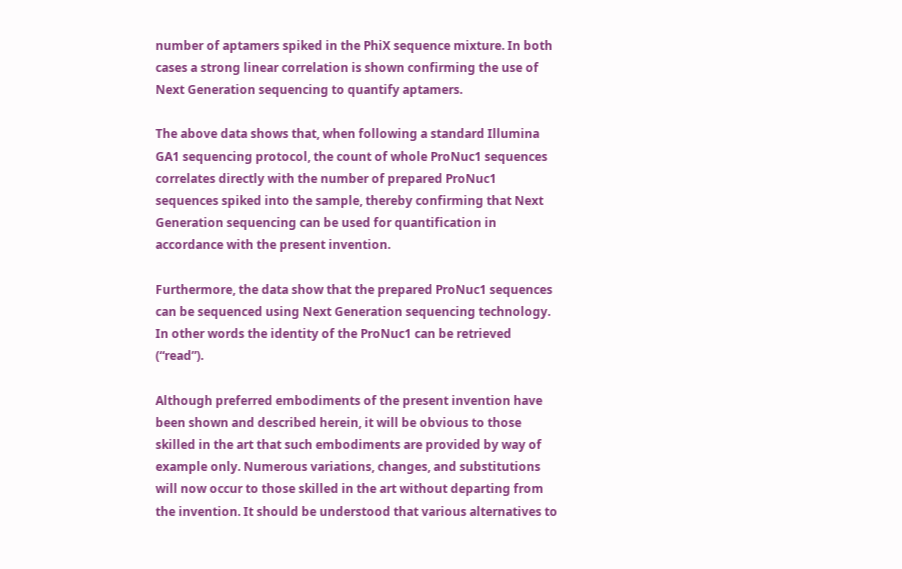number of aptamers spiked in the PhiX sequence mixture. In both cases a strong linear correlation is shown confirming the use of Next Generation sequencing to quantify aptamers.

The above data shows that, when following a standard Illumina GA1 sequencing protocol, the count of whole ProNuc1 sequences correlates directly with the number of prepared ProNuc1 sequences spiked into the sample, thereby confirming that Next Generation sequencing can be used for quantification in accordance with the present invention.

Furthermore, the data show that the prepared ProNuc1 sequences can be sequenced using Next Generation sequencing technology. In other words the identity of the ProNuc1 can be retrieved (“read”).

Although preferred embodiments of the present invention have been shown and described herein, it will be obvious to those skilled in the art that such embodiments are provided by way of example only. Numerous variations, changes, and substitutions will now occur to those skilled in the art without departing from the invention. It should be understood that various alternatives to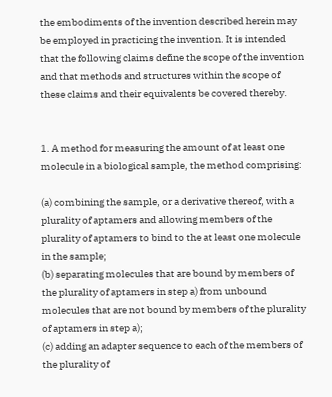the embodiments of the invention described herein may be employed in practicing the invention. It is intended that the following claims define the scope of the invention and that methods and structures within the scope of these claims and their equivalents be covered thereby.


1. A method for measuring the amount of at least one molecule in a biological sample, the method comprising:

(a) combining the sample, or a derivative thereof, with a plurality of aptamers and allowing members of the plurality of aptamers to bind to the at least one molecule in the sample;
(b) separating molecules that are bound by members of the plurality of aptamers in step a) from unbound molecules that are not bound by members of the plurality of aptamers in step a);
(c) adding an adapter sequence to each of the members of the plurality of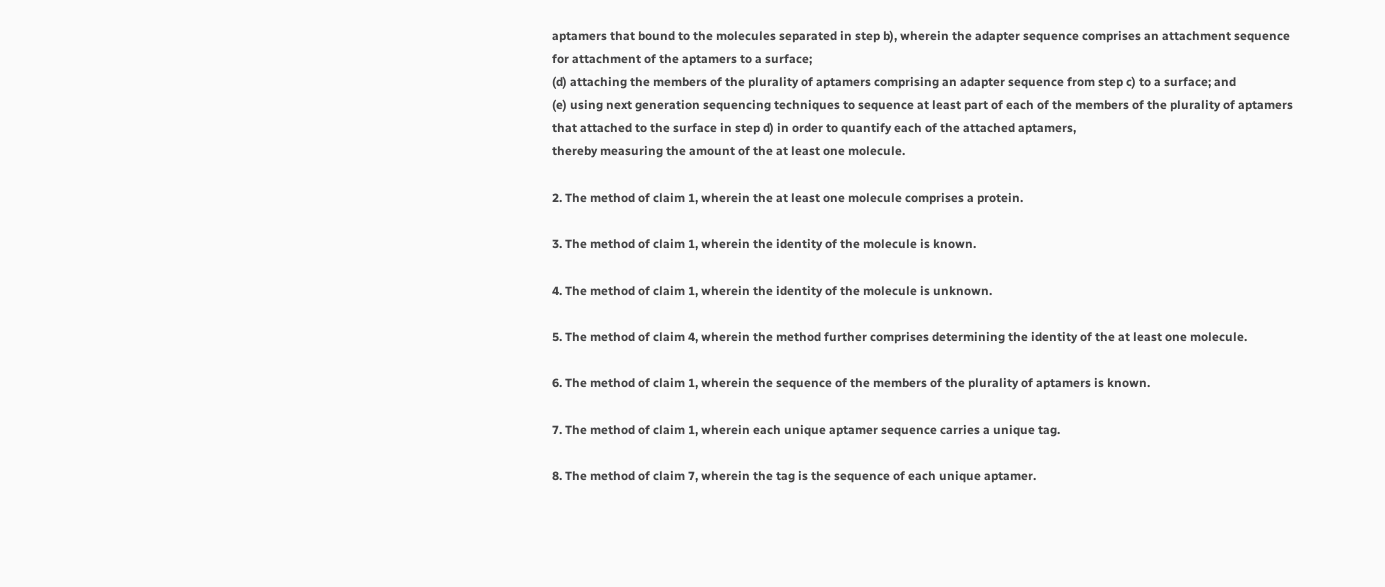aptamers that bound to the molecules separated in step b), wherein the adapter sequence comprises an attachment sequence for attachment of the aptamers to a surface;
(d) attaching the members of the plurality of aptamers comprising an adapter sequence from step c) to a surface; and
(e) using next generation sequencing techniques to sequence at least part of each of the members of the plurality of aptamers that attached to the surface in step d) in order to quantify each of the attached aptamers,
thereby measuring the amount of the at least one molecule.

2. The method of claim 1, wherein the at least one molecule comprises a protein.

3. The method of claim 1, wherein the identity of the molecule is known.

4. The method of claim 1, wherein the identity of the molecule is unknown.

5. The method of claim 4, wherein the method further comprises determining the identity of the at least one molecule.

6. The method of claim 1, wherein the sequence of the members of the plurality of aptamers is known.

7. The method of claim 1, wherein each unique aptamer sequence carries a unique tag.

8. The method of claim 7, wherein the tag is the sequence of each unique aptamer.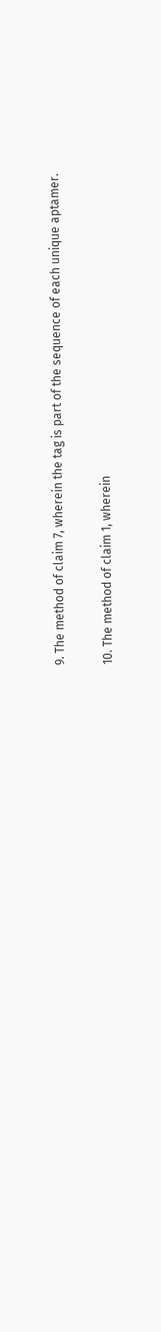9. The method of claim 7, wherein the tag is part of the sequence of each unique aptamer.

10. The method of claim 1, wherein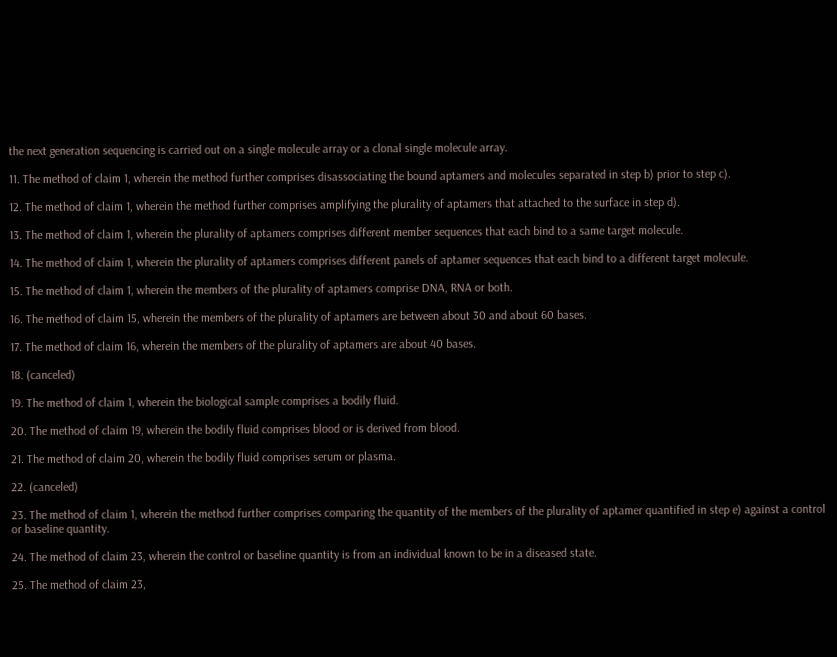the next generation sequencing is carried out on a single molecule array or a clonal single molecule array.

11. The method of claim 1, wherein the method further comprises disassociating the bound aptamers and molecules separated in step b) prior to step c).

12. The method of claim 1, wherein the method further comprises amplifying the plurality of aptamers that attached to the surface in step d).

13. The method of claim 1, wherein the plurality of aptamers comprises different member sequences that each bind to a same target molecule.

14. The method of claim 1, wherein the plurality of aptamers comprises different panels of aptamer sequences that each bind to a different target molecule.

15. The method of claim 1, wherein the members of the plurality of aptamers comprise DNA, RNA or both.

16. The method of claim 15, wherein the members of the plurality of aptamers are between about 30 and about 60 bases.

17. The method of claim 16, wherein the members of the plurality of aptamers are about 40 bases.

18. (canceled)

19. The method of claim 1, wherein the biological sample comprises a bodily fluid.

20. The method of claim 19, wherein the bodily fluid comprises blood or is derived from blood.

21. The method of claim 20, wherein the bodily fluid comprises serum or plasma.

22. (canceled)

23. The method of claim 1, wherein the method further comprises comparing the quantity of the members of the plurality of aptamer quantified in step e) against a control or baseline quantity.

24. The method of claim 23, wherein the control or baseline quantity is from an individual known to be in a diseased state.

25. The method of claim 23,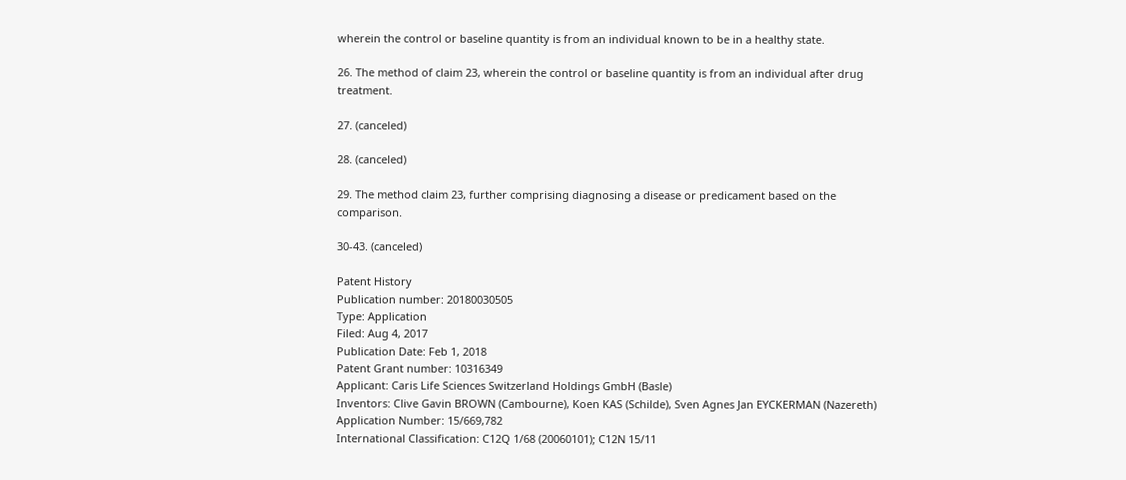wherein the control or baseline quantity is from an individual known to be in a healthy state.

26. The method of claim 23, wherein the control or baseline quantity is from an individual after drug treatment.

27. (canceled)

28. (canceled)

29. The method claim 23, further comprising diagnosing a disease or predicament based on the comparison.

30-43. (canceled)

Patent History
Publication number: 20180030505
Type: Application
Filed: Aug 4, 2017
Publication Date: Feb 1, 2018
Patent Grant number: 10316349
Applicant: Caris Life Sciences Switzerland Holdings GmbH (Basle)
Inventors: Clive Gavin BROWN (Cambourne), Koen KAS (Schilde), Sven Agnes Jan EYCKERMAN (Nazereth)
Application Number: 15/669,782
International Classification: C12Q 1/68 (20060101); C12N 15/11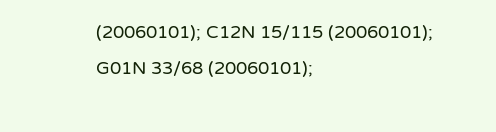(20060101); C12N 15/115 (20060101); G01N 33/68 (20060101);